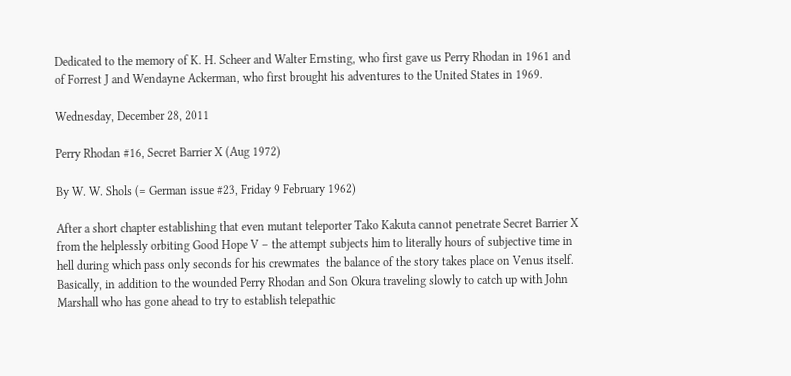Dedicated to the memory of K. H. Scheer and Walter Ernsting, who first gave us Perry Rhodan in 1961 and of Forrest J and Wendayne Ackerman, who first brought his adventures to the United States in 1969.

Wednesday, December 28, 2011

Perry Rhodan #16, Secret Barrier X (Aug 1972)

By W. W. Shols (= German issue #23, Friday 9 February 1962)

After a short chapter establishing that even mutant teleporter Tako Kakuta cannot penetrate Secret Barrier X from the helplessly orbiting Good Hope V – the attempt subjects him to literally hours of subjective time in hell during which pass only seconds for his crewmates  the balance of the story takes place on Venus itself. Basically, in addition to the wounded Perry Rhodan and Son Okura traveling slowly to catch up with John Marshall who has gone ahead to try to establish telepathic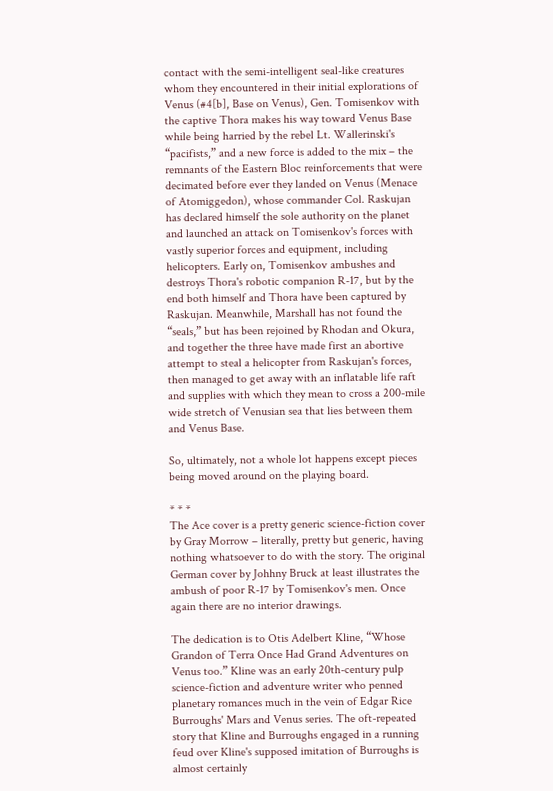contact with the semi-intelligent seal-like creatures whom they encountered in their initial explorations of Venus (#4[b], Base on Venus), Gen. Tomisenkov with the captive Thora makes his way toward Venus Base while being harried by the rebel Lt. Wallerinski's “pacifists,” and a new force is added to the mix – the remnants of the Eastern Bloc reinforcements that were decimated before ever they landed on Venus (Menace of Atomiggedon), whose commander Col. Raskujan has declared himself the sole authority on the planet and launched an attack on Tomisenkov's forces with vastly superior forces and equipment, including helicopters. Early on, Tomisenkov ambushes and destroys Thora's robotic companion R-17, but by the end both himself and Thora have been captured by Raskujan. Meanwhile, Marshall has not found the “seals,” but has been rejoined by Rhodan and Okura, and together the three have made first an abortive attempt to steal a helicopter from Raskujan's forces, then managed to get away with an inflatable life raft and supplies with which they mean to cross a 200-mile wide stretch of Venusian sea that lies between them and Venus Base.

So, ultimately, not a whole lot happens except pieces being moved around on the playing board.

* * *
The Ace cover is a pretty generic science-fiction cover by Gray Morrow – literally, pretty but generic, having nothing whatsoever to do with the story. The original German cover by Johhny Bruck at least illustrates the ambush of poor R-17 by Tomisenkov's men. Once again there are no interior drawings.

The dedication is to Otis Adelbert Kline, “Whose Grandon of Terra Once Had Grand Adventures on Venus too.” Kline was an early 20th-century pulp science-fiction and adventure writer who penned planetary romances much in the vein of Edgar Rice Burroughs' Mars and Venus series. The oft-repeated story that Kline and Burroughs engaged in a running feud over Kline's supposed imitation of Burroughs is almost certainly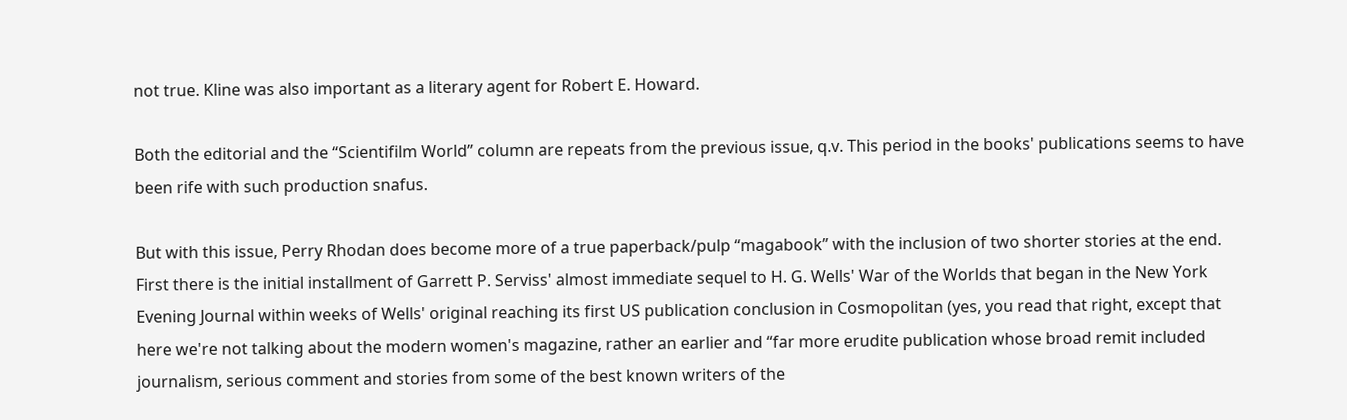not true. Kline was also important as a literary agent for Robert E. Howard.

Both the editorial and the “Scientifilm World” column are repeats from the previous issue, q.v. This period in the books' publications seems to have been rife with such production snafus.

But with this issue, Perry Rhodan does become more of a true paperback/pulp “magabook” with the inclusion of two shorter stories at the end. First there is the initial installment of Garrett P. Serviss' almost immediate sequel to H. G. Wells' War of the Worlds that began in the New York Evening Journal within weeks of Wells' original reaching its first US publication conclusion in Cosmopolitan (yes, you read that right, except that here we're not talking about the modern women's magazine, rather an earlier and “far more erudite publication whose broad remit included journalism, serious comment and stories from some of the best known writers of the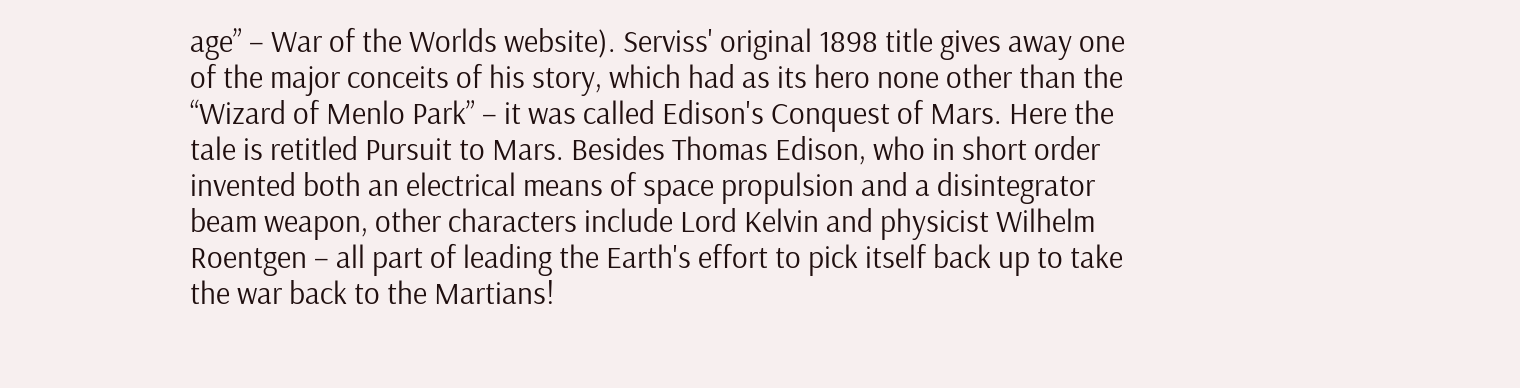age” – War of the Worlds website). Serviss' original 1898 title gives away one of the major conceits of his story, which had as its hero none other than the “Wizard of Menlo Park” – it was called Edison's Conquest of Mars. Here the tale is retitled Pursuit to Mars. Besides Thomas Edison, who in short order invented both an electrical means of space propulsion and a disintegrator beam weapon, other characters include Lord Kelvin and physicist Wilhelm Roentgen – all part of leading the Earth's effort to pick itself back up to take the war back to the Martians!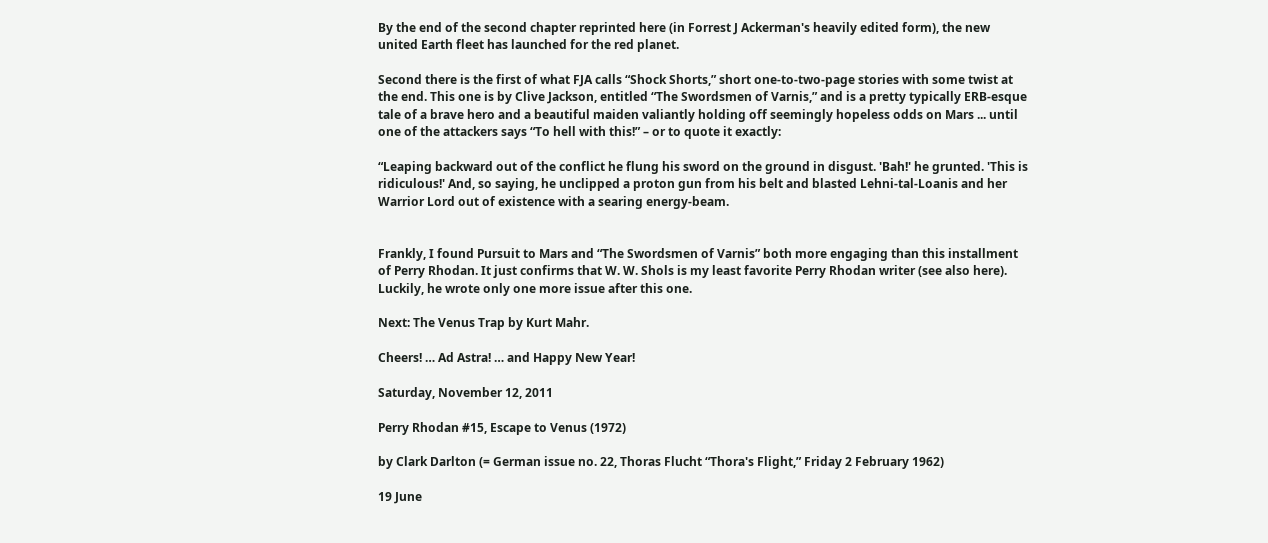By the end of the second chapter reprinted here (in Forrest J Ackerman's heavily edited form), the new united Earth fleet has launched for the red planet.

Second there is the first of what FJA calls “Shock Shorts,” short one-to-two-page stories with some twist at the end. This one is by Clive Jackson, entitled “The Swordsmen of Varnis,” and is a pretty typically ERB-esque tale of a brave hero and a beautiful maiden valiantly holding off seemingly hopeless odds on Mars ... until one of the attackers says “To hell with this!” – or to quote it exactly:

“Leaping backward out of the conflict he flung his sword on the ground in disgust. 'Bah!' he grunted. 'This is ridiculous!' And, so saying, he unclipped a proton gun from his belt and blasted Lehni-tal-Loanis and her Warrior Lord out of existence with a searing energy-beam.


Frankly, I found Pursuit to Mars and “The Swordsmen of Varnis” both more engaging than this installment of Perry Rhodan. It just confirms that W. W. Shols is my least favorite Perry Rhodan writer (see also here). Luckily, he wrote only one more issue after this one.

Next: The Venus Trap by Kurt Mahr.

Cheers! … Ad Astra! … and Happy New Year!

Saturday, November 12, 2011

Perry Rhodan #15, Escape to Venus (1972)

by Clark Darlton (= German issue no. 22, Thoras Flucht “Thora's Flight,” Friday 2 February 1962)

19 June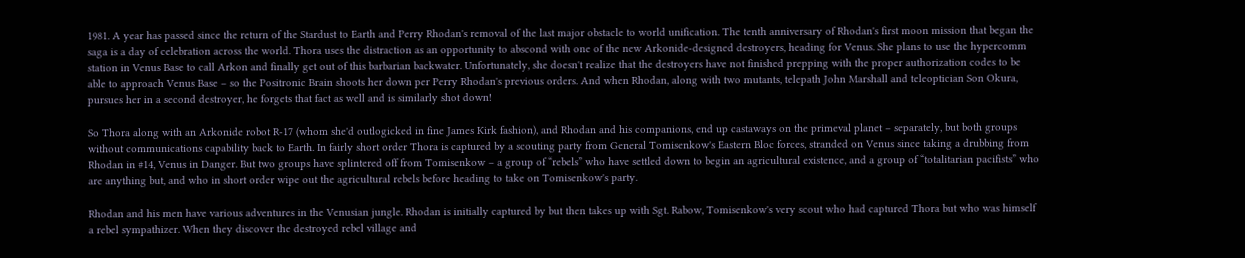1981. A year has passed since the return of the Stardust to Earth and Perry Rhodan's removal of the last major obstacle to world unification. The tenth anniversary of Rhodan's first moon mission that began the saga is a day of celebration across the world. Thora uses the distraction as an opportunity to abscond with one of the new Arkonide-designed destroyers, heading for Venus. She plans to use the hypercomm station in Venus Base to call Arkon and finally get out of this barbarian backwater. Unfortunately, she doesn't realize that the destroyers have not finished prepping with the proper authorization codes to be able to approach Venus Base – so the Positronic Brain shoots her down per Perry Rhodan's previous orders. And when Rhodan, along with two mutants, telepath John Marshall and teleoptician Son Okura, pursues her in a second destroyer, he forgets that fact as well and is similarly shot down!

So Thora along with an Arkonide robot R-17 (whom she'd outlogicked in fine James Kirk fashion), and Rhodan and his companions, end up castaways on the primeval planet – separately, but both groups without communications capability back to Earth. In fairly short order Thora is captured by a scouting party from General Tomisenkow's Eastern Bloc forces, stranded on Venus since taking a drubbing from Rhodan in #14, Venus in Danger. But two groups have splintered off from Tomisenkow – a group of “rebels” who have settled down to begin an agricultural existence, and a group of “totalitarian pacifists” who are anything but, and who in short order wipe out the agricultural rebels before heading to take on Tomisenkow's party.

Rhodan and his men have various adventures in the Venusian jungle. Rhodan is initially captured by but then takes up with Sgt. Rabow, Tomisenkow's very scout who had captured Thora but who was himself a rebel sympathizer. When they discover the destroyed rebel village and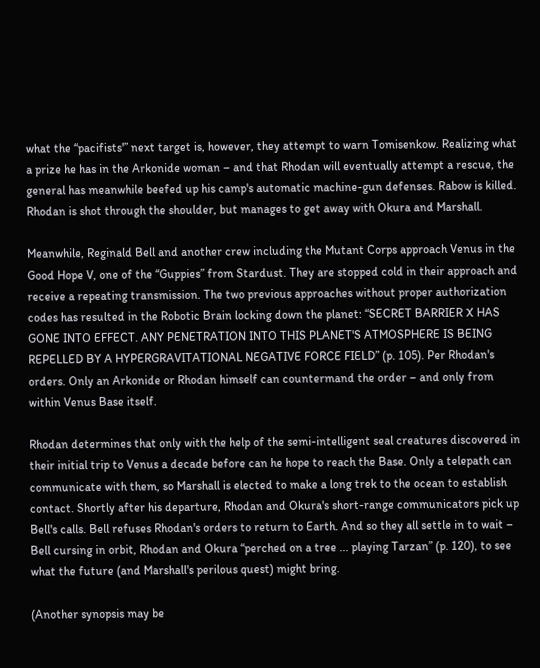what the “pacifists'” next target is, however, they attempt to warn Tomisenkow. Realizing what a prize he has in the Arkonide woman – and that Rhodan will eventually attempt a rescue, the general has meanwhile beefed up his camp's automatic machine-gun defenses. Rabow is killed. Rhodan is shot through the shoulder, but manages to get away with Okura and Marshall.

Meanwhile, Reginald Bell and another crew including the Mutant Corps approach Venus in the Good Hope V, one of the “Guppies” from Stardust. They are stopped cold in their approach and receive a repeating transmission. The two previous approaches without proper authorization codes has resulted in the Robotic Brain locking down the planet: “SECRET BARRIER X HAS GONE INTO EFFECT. ANY PENETRATION INTO THIS PLANET'S ATMOSPHERE IS BEING REPELLED BY A HYPERGRAVITATIONAL NEGATIVE FORCE FIELD” (p. 105). Per Rhodan's orders. Only an Arkonide or Rhodan himself can countermand the order – and only from within Venus Base itself.

Rhodan determines that only with the help of the semi-intelligent seal creatures discovered in their initial trip to Venus a decade before can he hope to reach the Base. Only a telepath can communicate with them, so Marshall is elected to make a long trek to the ocean to establish contact. Shortly after his departure, Rhodan and Okura's short-range communicators pick up Bell's calls. Bell refuses Rhodan's orders to return to Earth. And so they all settle in to wait – Bell cursing in orbit, Rhodan and Okura “perched on a tree ... playing Tarzan” (p. 120), to see what the future (and Marshall's perilous quest) might bring.

(Another synopsis may be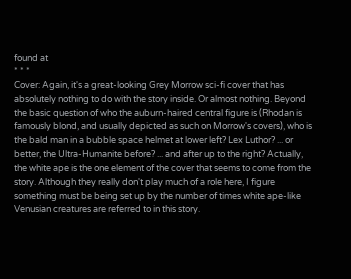found at
* * *
Cover: Again, it's a great-looking Grey Morrow sci-fi cover that has absolutely nothing to do with the story inside. Or almost nothing. Beyond the basic question of who the auburn-haired central figure is (Rhodan is famously blond, and usually depicted as such on Morrow's covers), who is the bald man in a bubble space helmet at lower left? Lex Luthor? ... or better, the Ultra-Humanite before? ... and after up to the right? Actually, the white ape is the one element of the cover that seems to come from the story. Although they really don't play much of a role here, I figure something must be being set up by the number of times white ape-like Venusian creatures are referred to in this story.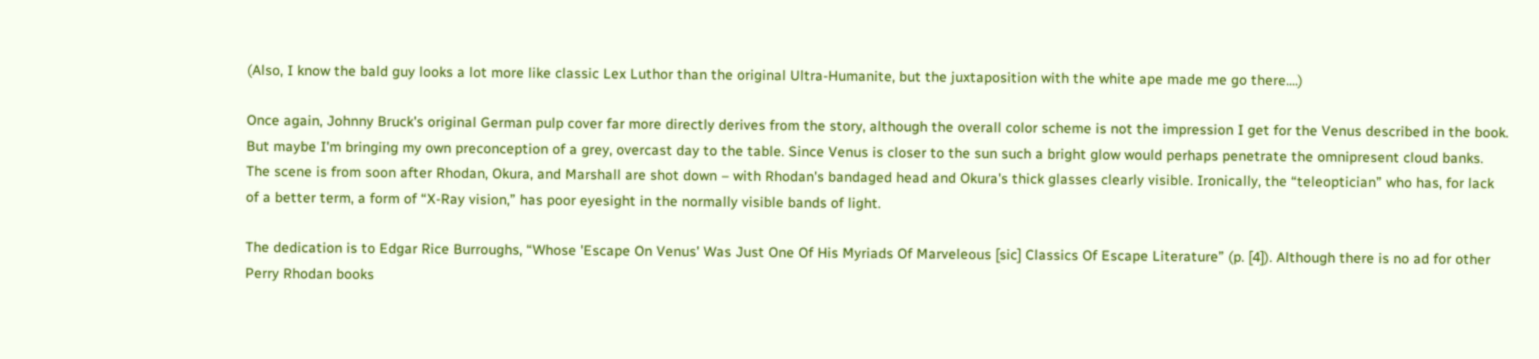(Also, I know the bald guy looks a lot more like classic Lex Luthor than the original Ultra-Humanite, but the juxtaposition with the white ape made me go there....)

Once again, Johnny Bruck's original German pulp cover far more directly derives from the story, although the overall color scheme is not the impression I get for the Venus described in the book. But maybe I'm bringing my own preconception of a grey, overcast day to the table. Since Venus is closer to the sun such a bright glow would perhaps penetrate the omnipresent cloud banks. The scene is from soon after Rhodan, Okura, and Marshall are shot down – with Rhodan's bandaged head and Okura's thick glasses clearly visible. Ironically, the “teleoptician” who has, for lack of a better term, a form of “X-Ray vision,” has poor eyesight in the normally visible bands of light.

The dedication is to Edgar Rice Burroughs, “Whose 'Escape On Venus' Was Just One Of His Myriads Of Marveleous [sic] Classics Of Escape Literature” (p. [4]). Although there is no ad for other Perry Rhodan books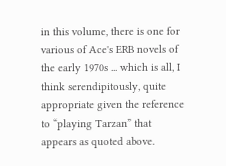in this volume, there is one for various of Ace's ERB novels of the early 1970s ... which is all, I think serendipitously, quite appropriate given the reference to “playing Tarzan” that appears as quoted above.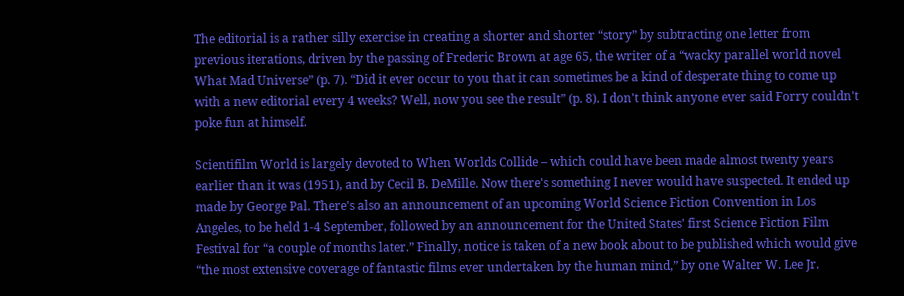The editorial is a rather silly exercise in creating a shorter and shorter “story” by subtracting one letter from previous iterations, driven by the passing of Frederic Brown at age 65, the writer of a “wacky parallel world novel What Mad Universe” (p. 7). “Did it ever occur to you that it can sometimes be a kind of desperate thing to come up with a new editorial every 4 weeks? Well, now you see the result” (p. 8). I don't think anyone ever said Forry couldn't poke fun at himself.

Scientifilm World is largely devoted to When Worlds Collide – which could have been made almost twenty years earlier than it was (1951), and by Cecil B. DeMille. Now there's something I never would have suspected. It ended up made by George Pal. There's also an announcement of an upcoming World Science Fiction Convention in Los Angeles, to be held 1-4 September, followed by an announcement for the United States' first Science Fiction Film Festival for “a couple of months later.” Finally, notice is taken of a new book about to be published which would give “the most extensive coverage of fantastic films ever undertaken by the human mind,” by one Walter W. Lee Jr.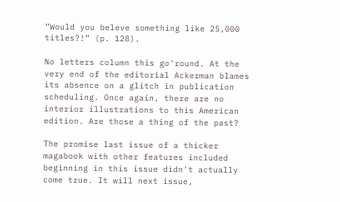“Would you beleve something like 25,000 titles?!” (p. 128).

No letters column this go'round. At the very end of the editorial Ackerman blames its absence on a glitch in publication scheduling. Once again, there are no interior illustrations to this American edition. Are those a thing of the past?

The promise last issue of a thicker magabook with other features included beginning in this issue didn't actually come true. It will next issue,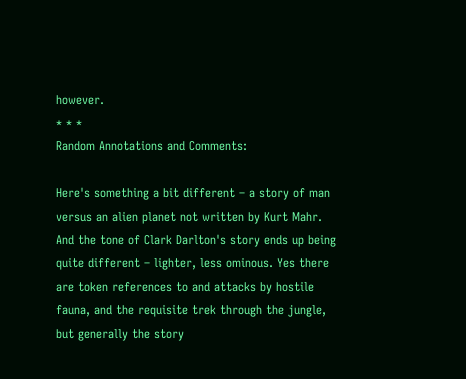however.
* * *
Random Annotations and Comments:

Here's something a bit different – a story of man versus an alien planet not written by Kurt Mahr. And the tone of Clark Darlton's story ends up being quite different – lighter, less ominous. Yes there are token references to and attacks by hostile fauna, and the requisite trek through the jungle, but generally the story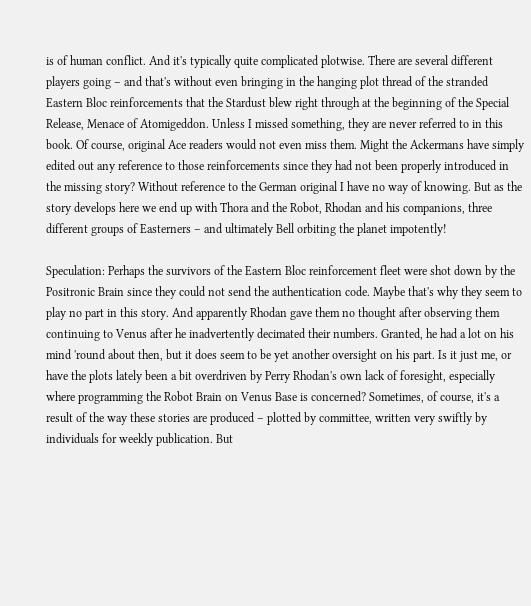is of human conflict. And it's typically quite complicated plotwise. There are several different players going – and that's without even bringing in the hanging plot thread of the stranded Eastern Bloc reinforcements that the Stardust blew right through at the beginning of the Special Release, Menace of Atomigeddon. Unless I missed something, they are never referred to in this book. Of course, original Ace readers would not even miss them. Might the Ackermans have simply edited out any reference to those reinforcements since they had not been properly introduced in the missing story? Without reference to the German original I have no way of knowing. But as the story develops here we end up with Thora and the Robot, Rhodan and his companions, three different groups of Easterners – and ultimately Bell orbiting the planet impotently!

Speculation: Perhaps the survivors of the Eastern Bloc reinforcement fleet were shot down by the Positronic Brain since they could not send the authentication code. Maybe that's why they seem to play no part in this story. And apparently Rhodan gave them no thought after observing them continuing to Venus after he inadvertently decimated their numbers. Granted, he had a lot on his mind 'round about then, but it does seem to be yet another oversight on his part. Is it just me, or have the plots lately been a bit overdriven by Perry Rhodan's own lack of foresight, especially where programming the Robot Brain on Venus Base is concerned? Sometimes, of course, it's a result of the way these stories are produced – plotted by committee, written very swiftly by individuals for weekly publication. But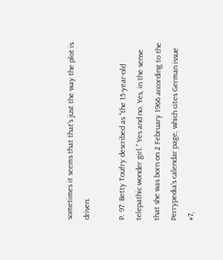sometimes it seems that that's just the way the plot is driven.

P. 97: Betty Toufry described as “the 15-year-old telepathic wonder girl.” Yes and no. Yes, in the sense that she was born on 2 February 1966 according to the Perrypedia's calendar page, which cites German issue #7,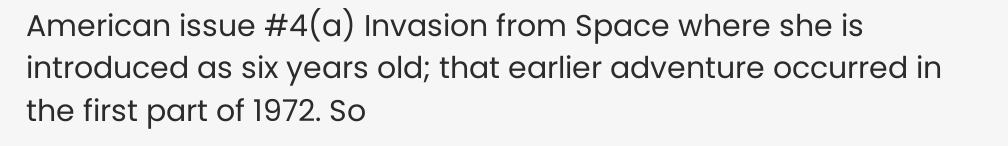American issue #4(a) Invasion from Space where she is introduced as six years old; that earlier adventure occurred in the first part of 1972. So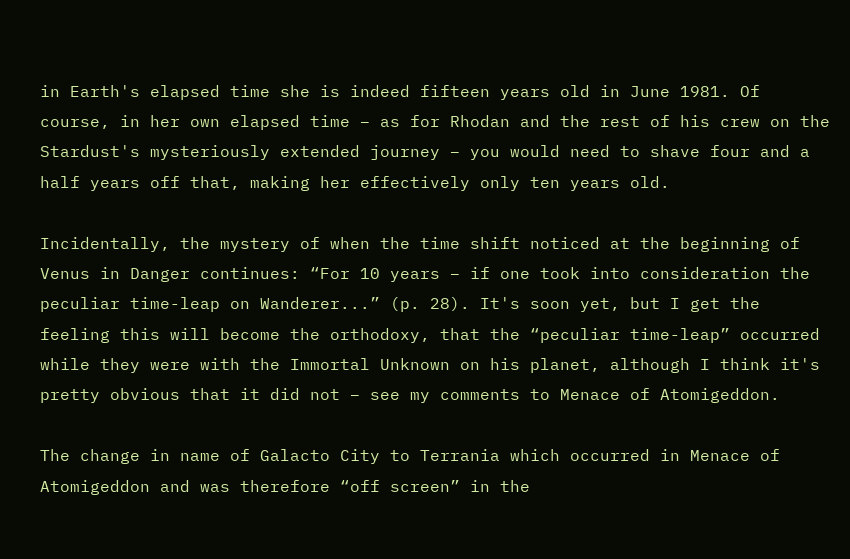in Earth's elapsed time she is indeed fifteen years old in June 1981. Of course, in her own elapsed time – as for Rhodan and the rest of his crew on the Stardust's mysteriously extended journey – you would need to shave four and a half years off that, making her effectively only ten years old.

Incidentally, the mystery of when the time shift noticed at the beginning of Venus in Danger continues: “For 10 years – if one took into consideration the peculiar time-leap on Wanderer...” (p. 28). It's soon yet, but I get the feeling this will become the orthodoxy, that the “peculiar time-leap” occurred while they were with the Immortal Unknown on his planet, although I think it's pretty obvious that it did not – see my comments to Menace of Atomigeddon.

The change in name of Galacto City to Terrania which occurred in Menace of Atomigeddon and was therefore “off screen” in the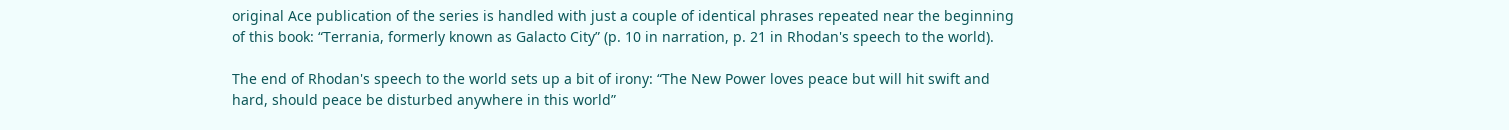original Ace publication of the series is handled with just a couple of identical phrases repeated near the beginning of this book: “Terrania, formerly known as Galacto City” (p. 10 in narration, p. 21 in Rhodan's speech to the world).

The end of Rhodan's speech to the world sets up a bit of irony: “The New Power loves peace but will hit swift and hard, should peace be disturbed anywhere in this world”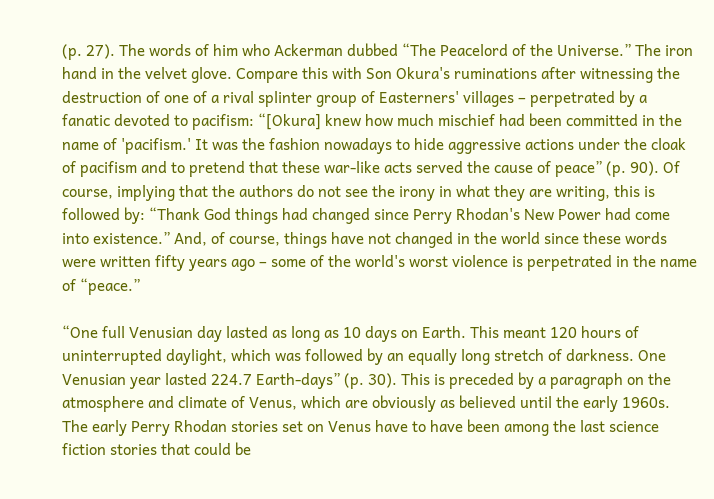(p. 27). The words of him who Ackerman dubbed “The Peacelord of the Universe.” The iron hand in the velvet glove. Compare this with Son Okura's ruminations after witnessing the destruction of one of a rival splinter group of Easterners' villages – perpetrated by a fanatic devoted to pacifism: “[Okura] knew how much mischief had been committed in the name of 'pacifism.' It was the fashion nowadays to hide aggressive actions under the cloak of pacifism and to pretend that these war-like acts served the cause of peace” (p. 90). Of course, implying that the authors do not see the irony in what they are writing, this is followed by: “Thank God things had changed since Perry Rhodan's New Power had come into existence.” And, of course, things have not changed in the world since these words were written fifty years ago – some of the world's worst violence is perpetrated in the name of “peace.”

“One full Venusian day lasted as long as 10 days on Earth. This meant 120 hours of uninterrupted daylight, which was followed by an equally long stretch of darkness. One Venusian year lasted 224.7 Earth-days” (p. 30). This is preceded by a paragraph on the atmosphere and climate of Venus, which are obviously as believed until the early 1960s. The early Perry Rhodan stories set on Venus have to have been among the last science fiction stories that could be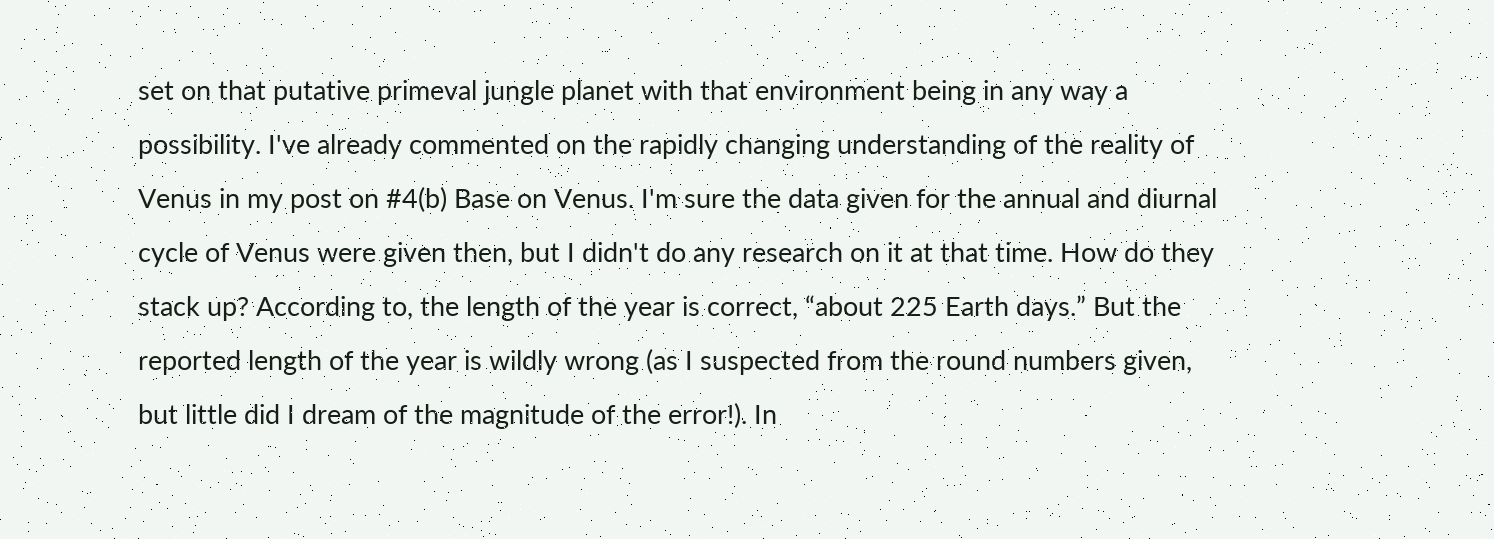set on that putative primeval jungle planet with that environment being in any way a possibility. I've already commented on the rapidly changing understanding of the reality of Venus in my post on #4(b) Base on Venus. I'm sure the data given for the annual and diurnal cycle of Venus were given then, but I didn't do any research on it at that time. How do they stack up? According to, the length of the year is correct, “about 225 Earth days.” But the reported length of the year is wildly wrong (as I suspected from the round numbers given, but little did I dream of the magnitude of the error!). In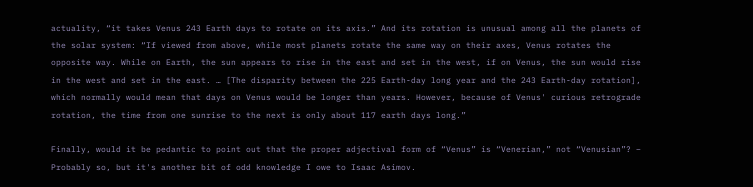actuality, “it takes Venus 243 Earth days to rotate on its axis.” And its rotation is unusual among all the planets of the solar system: “If viewed from above, while most planets rotate the same way on their axes, Venus rotates the opposite way. While on Earth, the sun appears to rise in the east and set in the west, if on Venus, the sun would rise in the west and set in the east. … [The disparity between the 225 Earth-day long year and the 243 Earth-day rotation], which normally would mean that days on Venus would be longer than years. However, because of Venus' curious retrograde rotation, the time from one sunrise to the next is only about 117 earth days long.”

Finally, would it be pedantic to point out that the proper adjectival form of “Venus” is “Venerian,” not “Venusian”? – Probably so, but it's another bit of odd knowledge I owe to Isaac Asimov.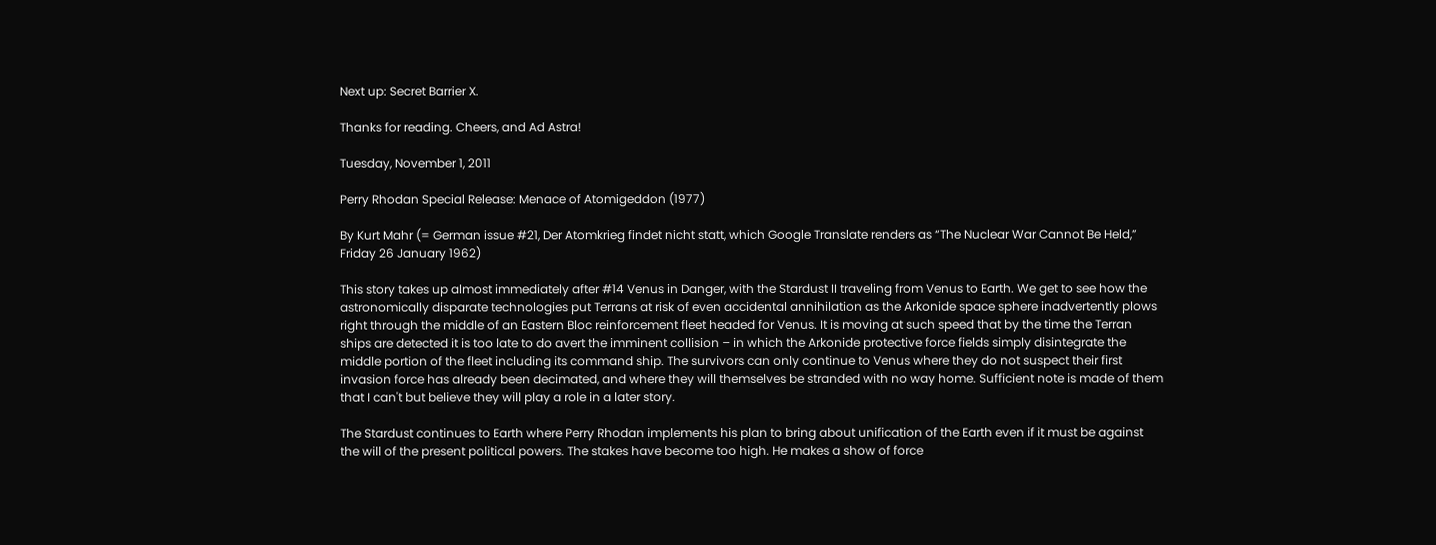Next up: Secret Barrier X.

Thanks for reading. Cheers, and Ad Astra!

Tuesday, November 1, 2011

Perry Rhodan Special Release: Menace of Atomigeddon (1977)

By Kurt Mahr (= German issue #21, Der Atomkrieg findet nicht statt, which Google Translate renders as “The Nuclear War Cannot Be Held,” Friday 26 January 1962)

This story takes up almost immediately after #14 Venus in Danger, with the Stardust II traveling from Venus to Earth. We get to see how the astronomically disparate technologies put Terrans at risk of even accidental annihilation as the Arkonide space sphere inadvertently plows right through the middle of an Eastern Bloc reinforcement fleet headed for Venus. It is moving at such speed that by the time the Terran ships are detected it is too late to do avert the imminent collision – in which the Arkonide protective force fields simply disintegrate the middle portion of the fleet including its command ship. The survivors can only continue to Venus where they do not suspect their first invasion force has already been decimated, and where they will themselves be stranded with no way home. Sufficient note is made of them that I can't but believe they will play a role in a later story.

The Stardust continues to Earth where Perry Rhodan implements his plan to bring about unification of the Earth even if it must be against the will of the present political powers. The stakes have become too high. He makes a show of force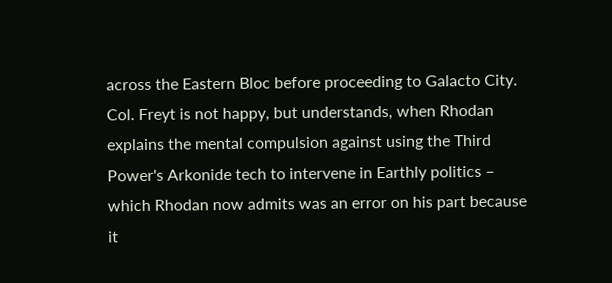across the Eastern Bloc before proceeding to Galacto City. Col. Freyt is not happy, but understands, when Rhodan explains the mental compulsion against using the Third Power's Arkonide tech to intervene in Earthly politics – which Rhodan now admits was an error on his part because it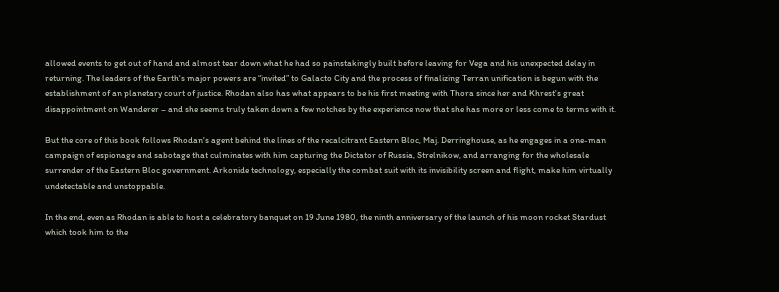allowed events to get out of hand and almost tear down what he had so painstakingly built before leaving for Vega and his unexpected delay in returning. The leaders of the Earth's major powers are “invited” to Galacto City and the process of finalizing Terran unification is begun with the establishment of an planetary court of justice. Rhodan also has what appears to be his first meeting with Thora since her and Khrest's great disappointment on Wanderer – and she seems truly taken down a few notches by the experience now that she has more or less come to terms with it.

But the core of this book follows Rhodan's agent behind the lines of the recalcitrant Eastern Bloc, Maj. Derringhouse, as he engages in a one-man campaign of espionage and sabotage that culminates with him capturing the Dictator of Russia, Strelnikow, and arranging for the wholesale surrender of the Eastern Bloc government. Arkonide technology, especially the combat suit with its invisibility screen and flight, make him virtually undetectable and unstoppable.

In the end, even as Rhodan is able to host a celebratory banquet on 19 June 1980, the ninth anniversary of the launch of his moon rocket Stardust which took him to the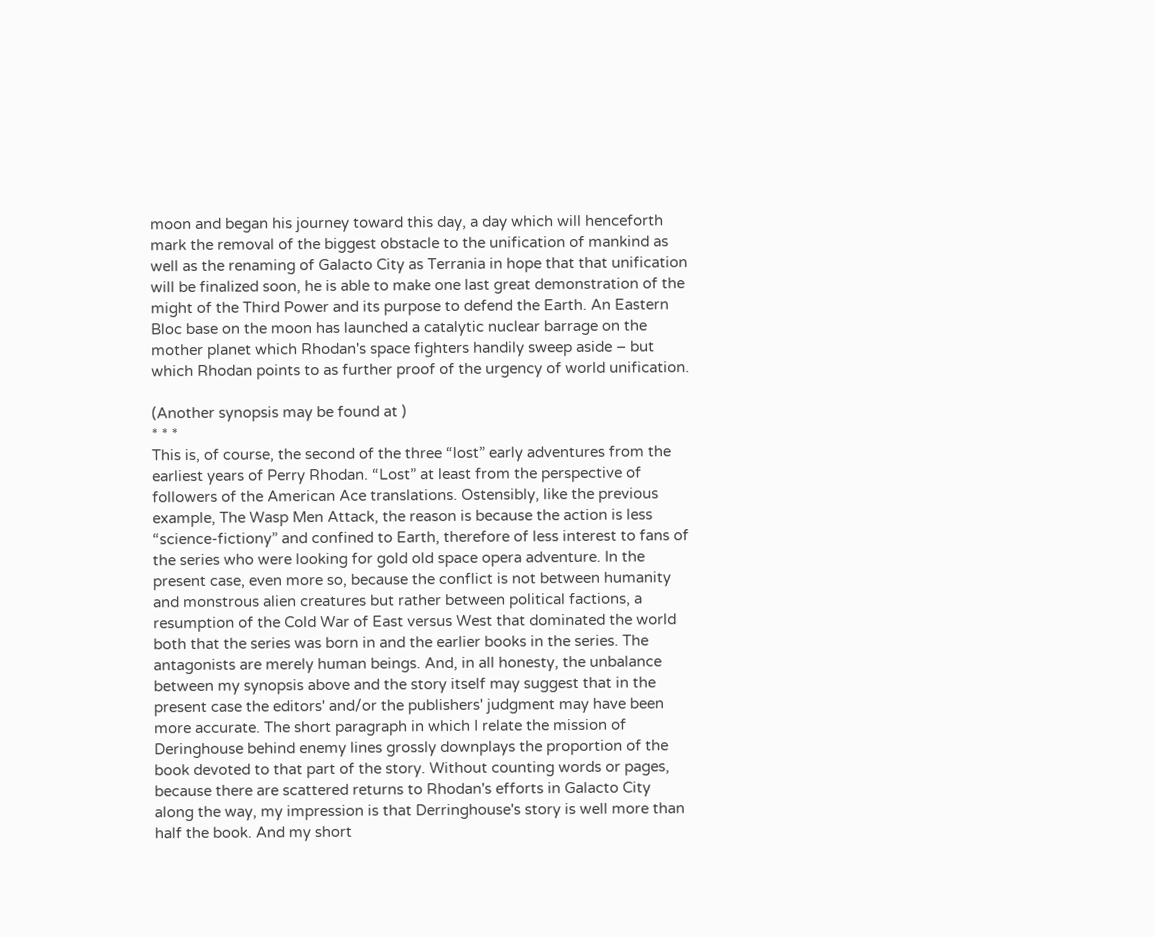moon and began his journey toward this day, a day which will henceforth mark the removal of the biggest obstacle to the unification of mankind as well as the renaming of Galacto City as Terrania in hope that that unification will be finalized soon, he is able to make one last great demonstration of the might of the Third Power and its purpose to defend the Earth. An Eastern Bloc base on the moon has launched a catalytic nuclear barrage on the mother planet which Rhodan's space fighters handily sweep aside – but which Rhodan points to as further proof of the urgency of world unification.

(Another synopsis may be found at )
* * *
This is, of course, the second of the three “lost” early adventures from the earliest years of Perry Rhodan. “Lost” at least from the perspective of followers of the American Ace translations. Ostensibly, like the previous example, The Wasp Men Attack, the reason is because the action is less “science-fictiony” and confined to Earth, therefore of less interest to fans of the series who were looking for gold old space opera adventure. In the present case, even more so, because the conflict is not between humanity and monstrous alien creatures but rather between political factions, a resumption of the Cold War of East versus West that dominated the world both that the series was born in and the earlier books in the series. The antagonists are merely human beings. And, in all honesty, the unbalance between my synopsis above and the story itself may suggest that in the present case the editors' and/or the publishers' judgment may have been more accurate. The short paragraph in which I relate the mission of Deringhouse behind enemy lines grossly downplays the proportion of the book devoted to that part of the story. Without counting words or pages, because there are scattered returns to Rhodan's efforts in Galacto City along the way, my impression is that Derringhouse's story is well more than half the book. And my short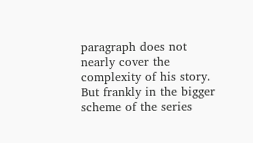paragraph does not nearly cover the complexity of his story. But frankly in the bigger scheme of the series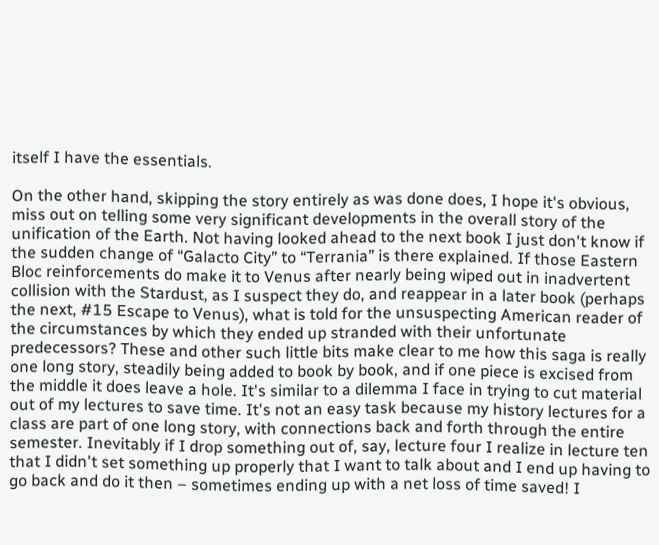itself I have the essentials.

On the other hand, skipping the story entirely as was done does, I hope it's obvious, miss out on telling some very significant developments in the overall story of the unification of the Earth. Not having looked ahead to the next book I just don't know if the sudden change of “Galacto City” to “Terrania” is there explained. If those Eastern Bloc reinforcements do make it to Venus after nearly being wiped out in inadvertent collision with the Stardust, as I suspect they do, and reappear in a later book (perhaps the next, #15 Escape to Venus), what is told for the unsuspecting American reader of the circumstances by which they ended up stranded with their unfortunate predecessors? These and other such little bits make clear to me how this saga is really one long story, steadily being added to book by book, and if one piece is excised from the middle it does leave a hole. It's similar to a dilemma I face in trying to cut material out of my lectures to save time. It's not an easy task because my history lectures for a class are part of one long story, with connections back and forth through the entire semester. Inevitably if I drop something out of, say, lecture four I realize in lecture ten that I didn't set something up properly that I want to talk about and I end up having to go back and do it then – sometimes ending up with a net loss of time saved! I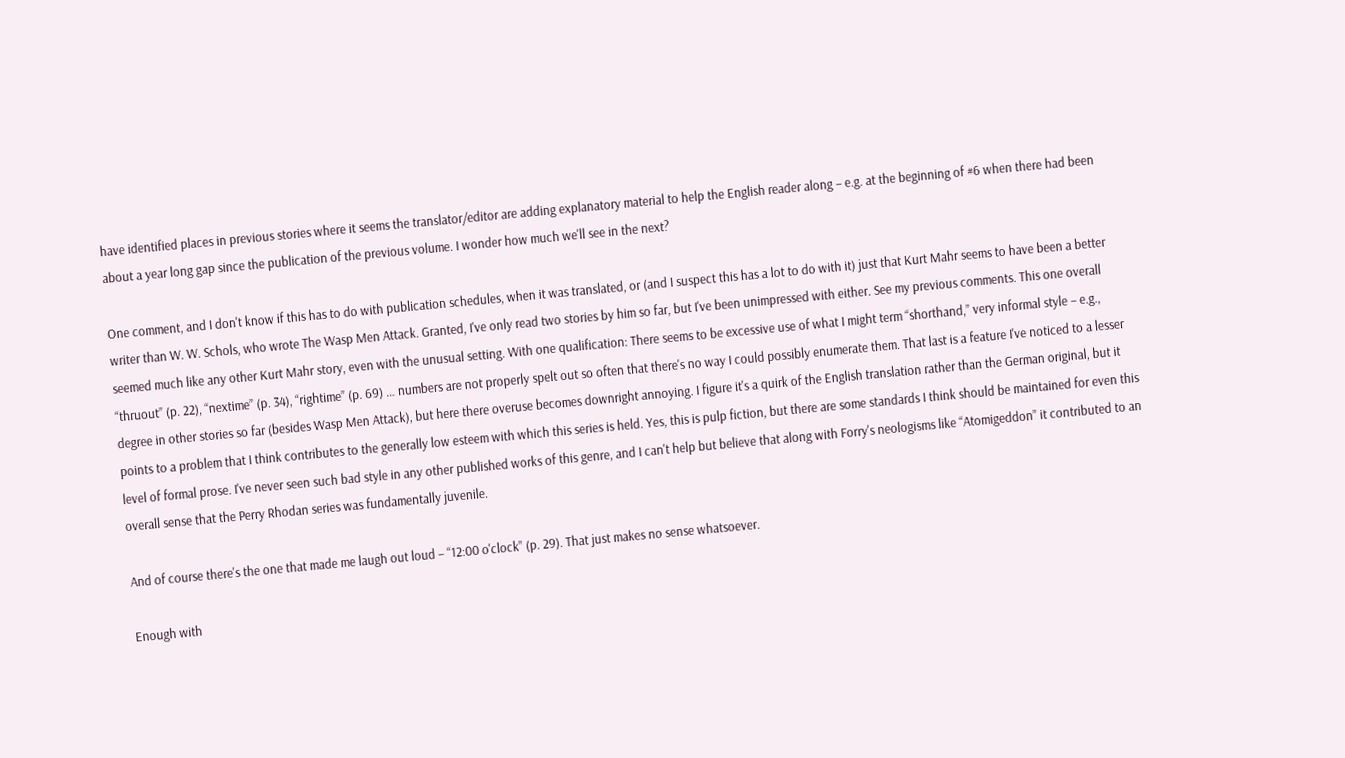have identified places in previous stories where it seems the translator/editor are adding explanatory material to help the English reader along – e.g. at the beginning of #6 when there had been about a year long gap since the publication of the previous volume. I wonder how much we'll see in the next?

One comment, and I don't know if this has to do with publication schedules, when it was translated, or (and I suspect this has a lot to do with it) just that Kurt Mahr seems to have been a better writer than W. W. Schols, who wrote The Wasp Men Attack. Granted, I've only read two stories by him so far, but I've been unimpressed with either. See my previous comments. This one overall seemed much like any other Kurt Mahr story, even with the unusual setting. With one qualification: There seems to be excessive use of what I might term “shorthand,” very informal style – e.g., “thruout” (p. 22), “nextime” (p. 34), “rightime” (p. 69) … numbers are not properly spelt out so often that there's no way I could possibly enumerate them. That last is a feature I've noticed to a lesser degree in other stories so far (besides Wasp Men Attack), but here there overuse becomes downright annoying. I figure it's a quirk of the English translation rather than the German original, but it points to a problem that I think contributes to the generally low esteem with which this series is held. Yes, this is pulp fiction, but there are some standards I think should be maintained for even this level of formal prose. I've never seen such bad style in any other published works of this genre, and I can't help but believe that along with Forry's neologisms like “Atomigeddon” it contributed to an overall sense that the Perry Rhodan series was fundamentally juvenile.

And of course there's the one that made me laugh out loud – “12:00 o'clock” (p. 29). That just makes no sense whatsoever.

Enough with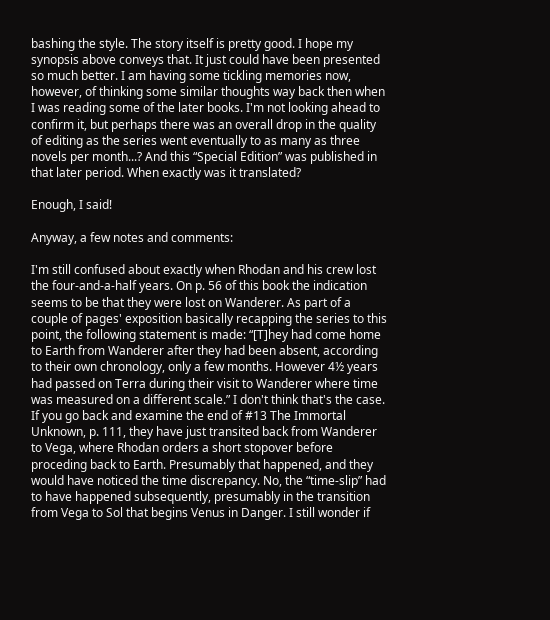bashing the style. The story itself is pretty good. I hope my synopsis above conveys that. It just could have been presented so much better. I am having some tickling memories now, however, of thinking some similar thoughts way back then when I was reading some of the later books. I'm not looking ahead to confirm it, but perhaps there was an overall drop in the quality of editing as the series went eventually to as many as three novels per month...? And this “Special Edition” was published in that later period. When exactly was it translated?

Enough, I said!

Anyway, a few notes and comments:

I'm still confused about exactly when Rhodan and his crew lost the four-and-a-half years. On p. 56 of this book the indication seems to be that they were lost on Wanderer. As part of a couple of pages' exposition basically recapping the series to this point, the following statement is made: “[T]hey had come home to Earth from Wanderer after they had been absent, according to their own chronology, only a few months. However 4½ years had passed on Terra during their visit to Wanderer where time was measured on a different scale.” I don't think that's the case. If you go back and examine the end of #13 The Immortal Unknown, p. 111, they have just transited back from Wanderer to Vega, where Rhodan orders a short stopover before proceding back to Earth. Presumably that happened, and they would have noticed the time discrepancy. No, the “time-slip” had to have happened subsequently, presumably in the transition from Vega to Sol that begins Venus in Danger. I still wonder if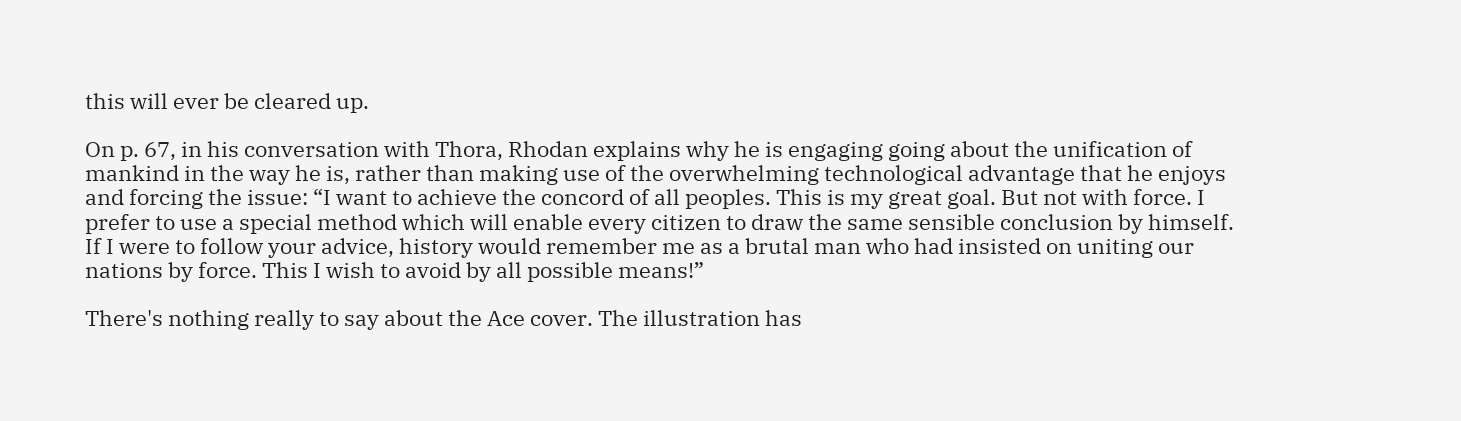this will ever be cleared up.

On p. 67, in his conversation with Thora, Rhodan explains why he is engaging going about the unification of mankind in the way he is, rather than making use of the overwhelming technological advantage that he enjoys and forcing the issue: “I want to achieve the concord of all peoples. This is my great goal. But not with force. I prefer to use a special method which will enable every citizen to draw the same sensible conclusion by himself. If I were to follow your advice, history would remember me as a brutal man who had insisted on uniting our nations by force. This I wish to avoid by all possible means!”

There's nothing really to say about the Ace cover. The illustration has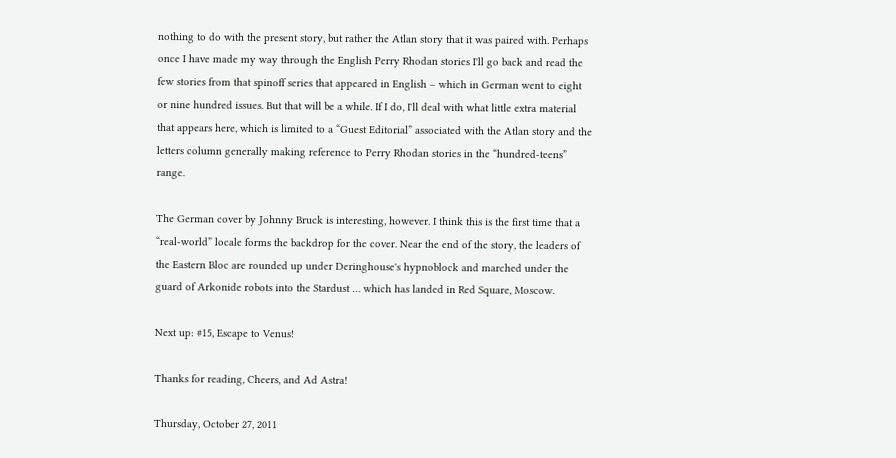nothing to do with the present story, but rather the Atlan story that it was paired with. Perhaps once I have made my way through the English Perry Rhodan stories I'll go back and read the few stories from that spinoff series that appeared in English – which in German went to eight or nine hundred issues. But that will be a while. If I do, I'll deal with what little extra material that appears here, which is limited to a “Guest Editorial” associated with the Atlan story and the letters column generally making reference to Perry Rhodan stories in the “hundred-teens” range.

The German cover by Johnny Bruck is interesting, however. I think this is the first time that a “real-world” locale forms the backdrop for the cover. Near the end of the story, the leaders of the Eastern Bloc are rounded up under Deringhouse's hypnoblock and marched under the guard of Arkonide robots into the Stardust … which has landed in Red Square, Moscow.

Next up: #15, Escape to Venus!

Thanks for reading, Cheers, and Ad Astra!

Thursday, October 27, 2011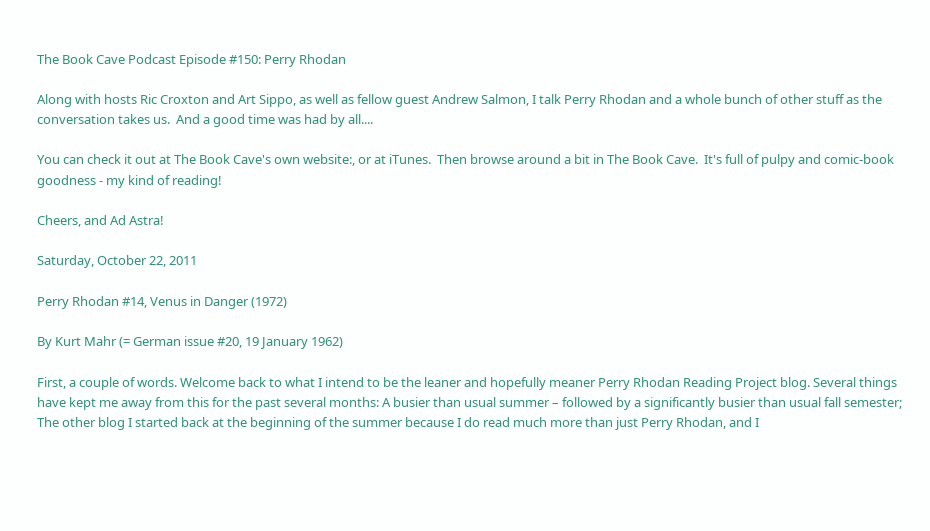The Book Cave Podcast Episode #150: Perry Rhodan

Along with hosts Ric Croxton and Art Sippo, as well as fellow guest Andrew Salmon, I talk Perry Rhodan and a whole bunch of other stuff as the conversation takes us.  And a good time was had by all....

You can check it out at The Book Cave's own website:, or at iTunes.  Then browse around a bit in The Book Cave.  It's full of pulpy and comic-book goodness - my kind of reading!

Cheers, and Ad Astra!

Saturday, October 22, 2011

Perry Rhodan #14, Venus in Danger (1972)

By Kurt Mahr (= German issue #20, 19 January 1962)

First, a couple of words. Welcome back to what I intend to be the leaner and hopefully meaner Perry Rhodan Reading Project blog. Several things have kept me away from this for the past several months: A busier than usual summer – followed by a significantly busier than usual fall semester; The other blog I started back at the beginning of the summer because I do read much more than just Perry Rhodan, and I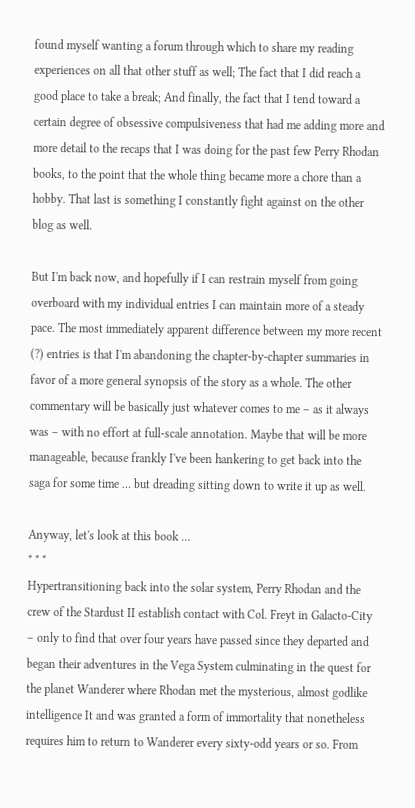found myself wanting a forum through which to share my reading experiences on all that other stuff as well; The fact that I did reach a good place to take a break; And finally, the fact that I tend toward a certain degree of obsessive compulsiveness that had me adding more and more detail to the recaps that I was doing for the past few Perry Rhodan books, to the point that the whole thing became more a chore than a hobby. That last is something I constantly fight against on the other blog as well.

But I'm back now, and hopefully if I can restrain myself from going overboard with my individual entries I can maintain more of a steady pace. The most immediately apparent difference between my more recent (?) entries is that I'm abandoning the chapter-by-chapter summaries in favor of a more general synopsis of the story as a whole. The other commentary will be basically just whatever comes to me – as it always was – with no effort at full-scale annotation. Maybe that will be more manageable, because frankly I've been hankering to get back into the saga for some time … but dreading sitting down to write it up as well.

Anyway, let's look at this book …
* * *
Hypertransitioning back into the solar system, Perry Rhodan and the crew of the Stardust II establish contact with Col. Freyt in Galacto-City – only to find that over four years have passed since they departed and began their adventures in the Vega System culminating in the quest for the planet Wanderer where Rhodan met the mysterious, almost godlike intelligence It and was granted a form of immortality that nonetheless requires him to return to Wanderer every sixty-odd years or so. From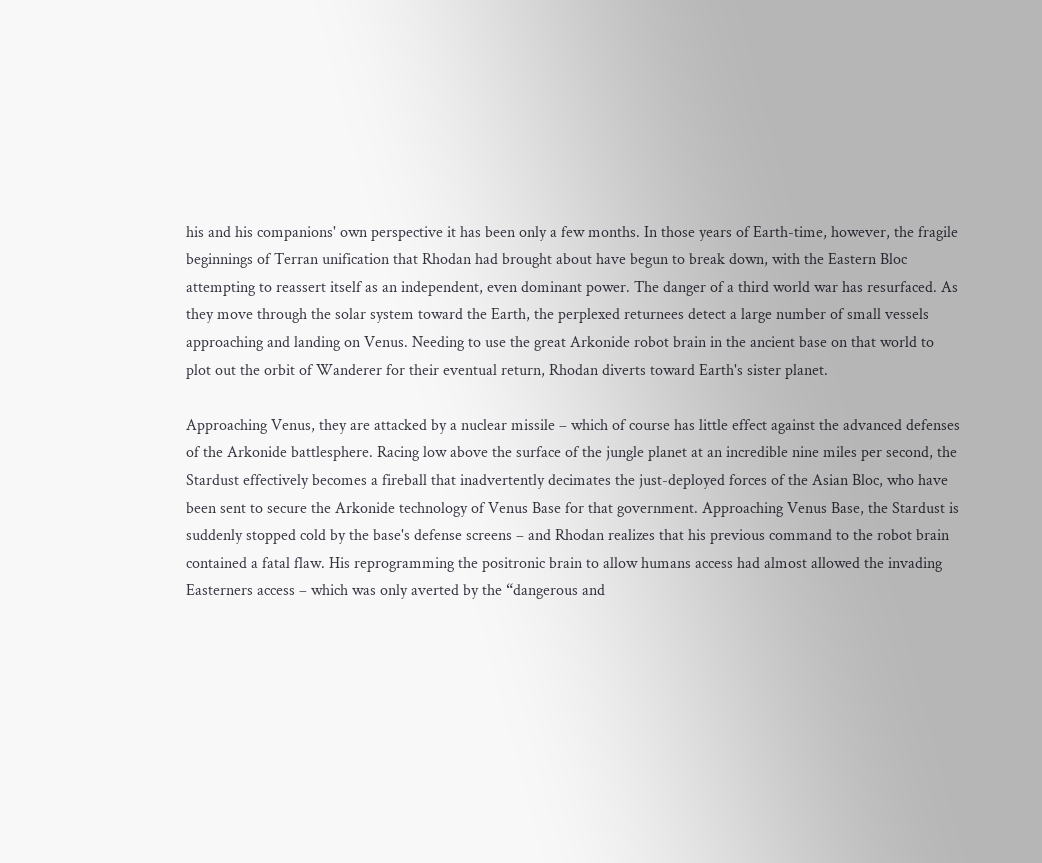his and his companions' own perspective it has been only a few months. In those years of Earth-time, however, the fragile beginnings of Terran unification that Rhodan had brought about have begun to break down, with the Eastern Bloc attempting to reassert itself as an independent, even dominant power. The danger of a third world war has resurfaced. As they move through the solar system toward the Earth, the perplexed returnees detect a large number of small vessels approaching and landing on Venus. Needing to use the great Arkonide robot brain in the ancient base on that world to plot out the orbit of Wanderer for their eventual return, Rhodan diverts toward Earth's sister planet.

Approaching Venus, they are attacked by a nuclear missile – which of course has little effect against the advanced defenses of the Arkonide battlesphere. Racing low above the surface of the jungle planet at an incredible nine miles per second, the Stardust effectively becomes a fireball that inadvertently decimates the just-deployed forces of the Asian Bloc, who have been sent to secure the Arkonide technology of Venus Base for that government. Approaching Venus Base, the Stardust is suddenly stopped cold by the base's defense screens – and Rhodan realizes that his previous command to the robot brain contained a fatal flaw. His reprogramming the positronic brain to allow humans access had almost allowed the invading Easterners access – which was only averted by the “dangerous and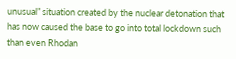unusual” situation created by the nuclear detonation that has now caused the base to go into total lockdown such than even Rhodan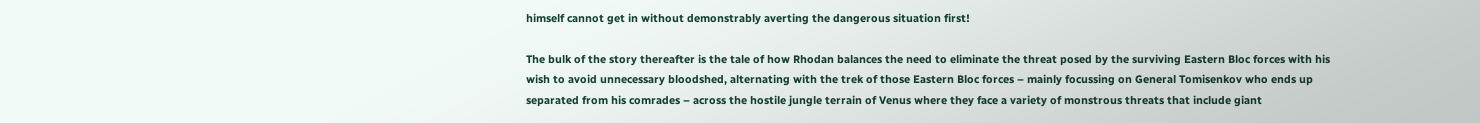himself cannot get in without demonstrably averting the dangerous situation first!

The bulk of the story thereafter is the tale of how Rhodan balances the need to eliminate the threat posed by the surviving Eastern Bloc forces with his wish to avoid unnecessary bloodshed, alternating with the trek of those Eastern Bloc forces – mainly focussing on General Tomisenkov who ends up separated from his comrades – across the hostile jungle terrain of Venus where they face a variety of monstrous threats that include giant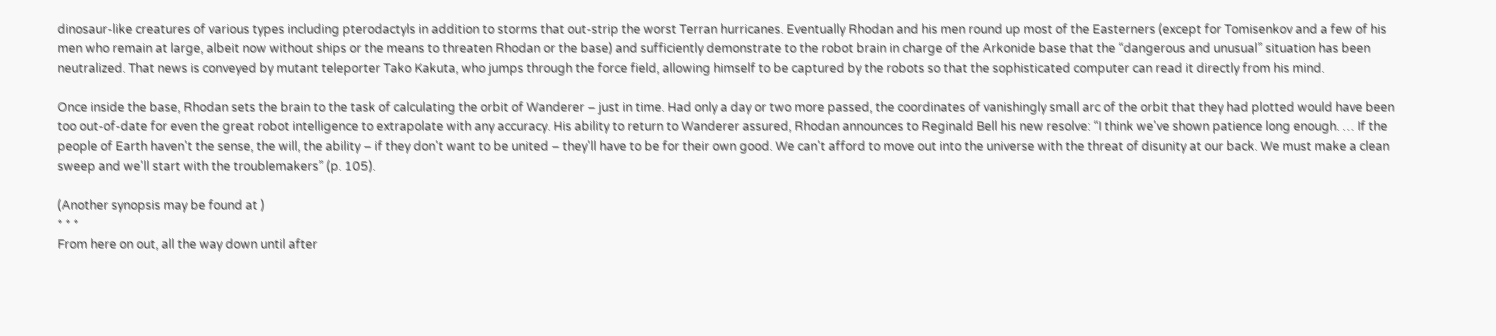dinosaur-like creatures of various types including pterodactyls in addition to storms that out-strip the worst Terran hurricanes. Eventually Rhodan and his men round up most of the Easterners (except for Tomisenkov and a few of his men who remain at large, albeit now without ships or the means to threaten Rhodan or the base) and sufficiently demonstrate to the robot brain in charge of the Arkonide base that the “dangerous and unusual” situation has been neutralized. That news is conveyed by mutant teleporter Tako Kakuta, who jumps through the force field, allowing himself to be captured by the robots so that the sophisticated computer can read it directly from his mind.

Once inside the base, Rhodan sets the brain to the task of calculating the orbit of Wanderer – just in time. Had only a day or two more passed, the coordinates of vanishingly small arc of the orbit that they had plotted would have been too out-of-date for even the great robot intelligence to extrapolate with any accuracy. His ability to return to Wanderer assured, Rhodan announces to Reginald Bell his new resolve: “I think we've shown patience long enough. … If the people of Earth haven't the sense, the will, the ability – if they don't want to be united – they'll have to be for their own good. We can't afford to move out into the universe with the threat of disunity at our back. We must make a clean sweep and we'll start with the troublemakers” (p. 105).

(Another synopsis may be found at )
* * *
From here on out, all the way down until after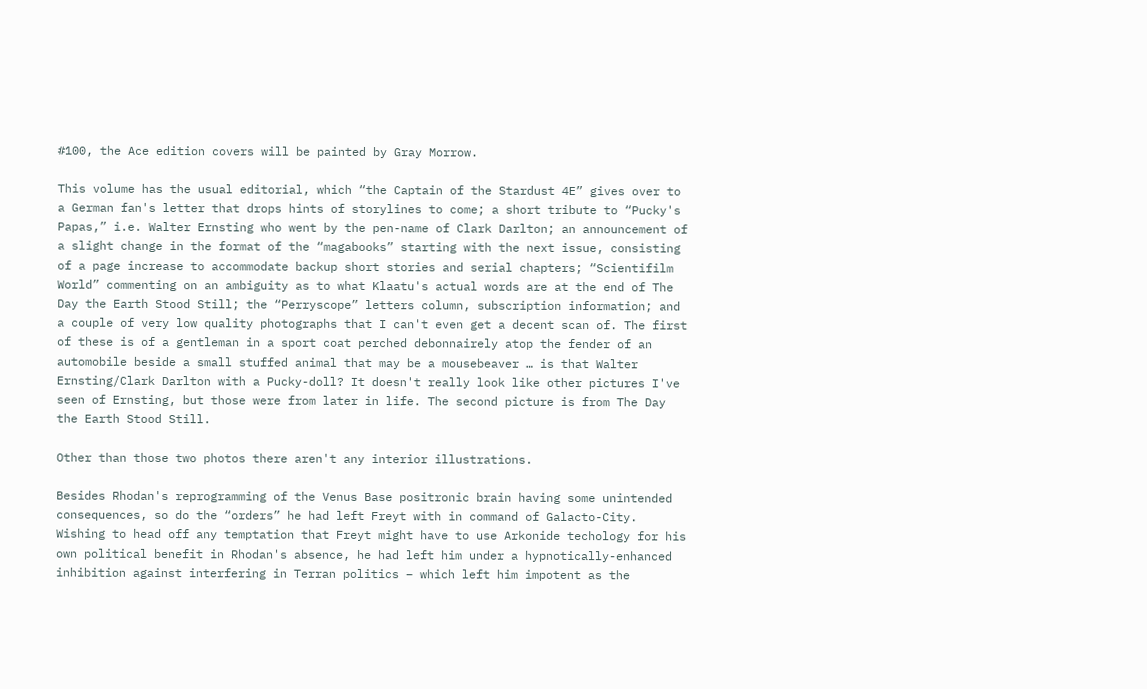#100, the Ace edition covers will be painted by Gray Morrow.

This volume has the usual editorial, which “the Captain of the Stardust 4E” gives over to a German fan's letter that drops hints of storylines to come; a short tribute to “Pucky's Papas,” i.e. Walter Ernsting who went by the pen-name of Clark Darlton; an announcement of a slight change in the format of the “magabooks” starting with the next issue, consisting of a page increase to accommodate backup short stories and serial chapters; “Scientifilm World” commenting on an ambiguity as to what Klaatu's actual words are at the end of The Day the Earth Stood Still; the “Perryscope” letters column, subscription information; and a couple of very low quality photographs that I can't even get a decent scan of. The first of these is of a gentleman in a sport coat perched debonnairely atop the fender of an automobile beside a small stuffed animal that may be a mousebeaver … is that Walter Ernsting/Clark Darlton with a Pucky-doll? It doesn't really look like other pictures I've seen of Ernsting, but those were from later in life. The second picture is from The Day the Earth Stood Still.

Other than those two photos there aren't any interior illustrations.

Besides Rhodan's reprogramming of the Venus Base positronic brain having some unintended consequences, so do the “orders” he had left Freyt with in command of Galacto-City. Wishing to head off any temptation that Freyt might have to use Arkonide techology for his own political benefit in Rhodan's absence, he had left him under a hypnotically-enhanced inhibition against interfering in Terran politics – which left him impotent as the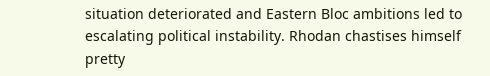situation deteriorated and Eastern Bloc ambitions led to escalating political instability. Rhodan chastises himself pretty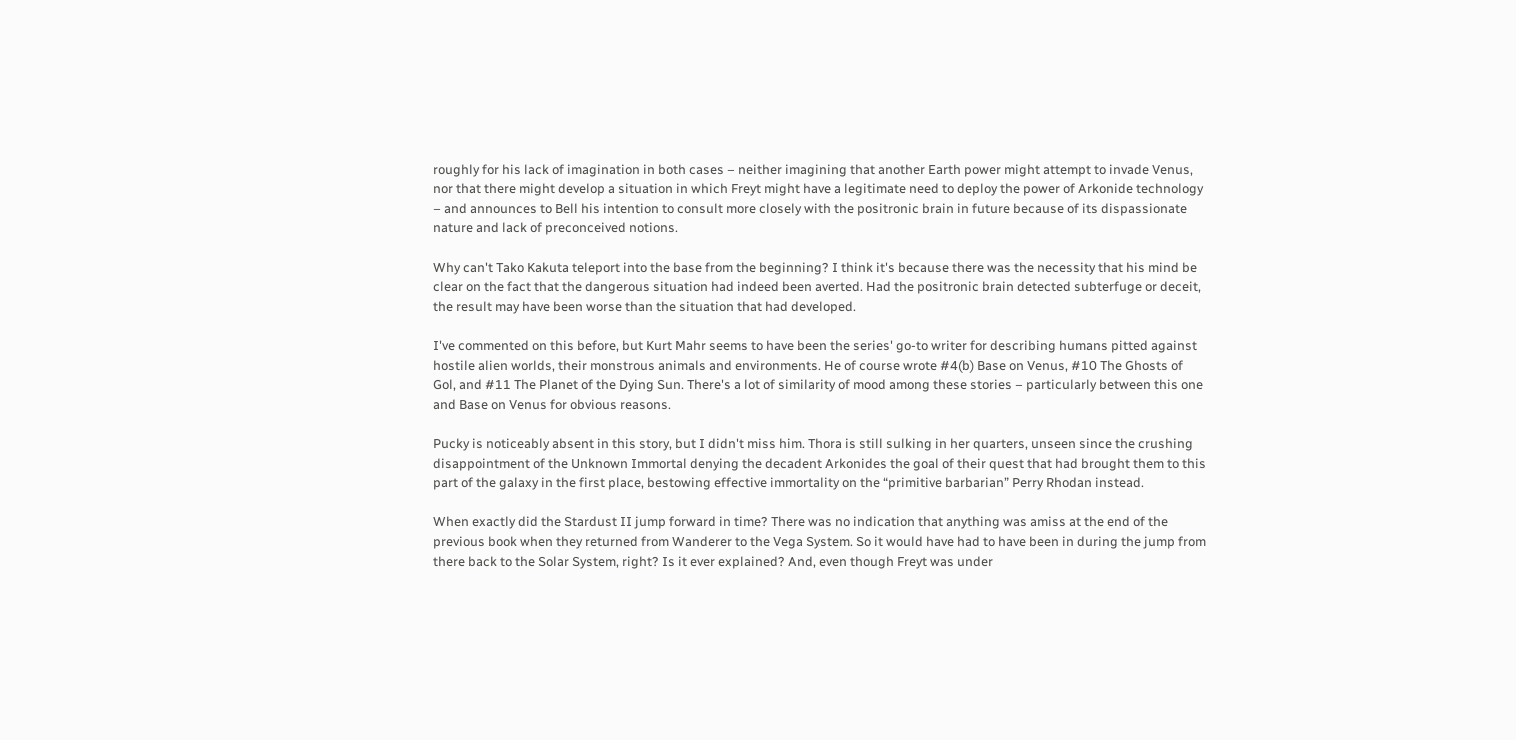roughly for his lack of imagination in both cases – neither imagining that another Earth power might attempt to invade Venus, nor that there might develop a situation in which Freyt might have a legitimate need to deploy the power of Arkonide technology – and announces to Bell his intention to consult more closely with the positronic brain in future because of its dispassionate nature and lack of preconceived notions.

Why can't Tako Kakuta teleport into the base from the beginning? I think it's because there was the necessity that his mind be clear on the fact that the dangerous situation had indeed been averted. Had the positronic brain detected subterfuge or deceit, the result may have been worse than the situation that had developed.

I've commented on this before, but Kurt Mahr seems to have been the series' go-to writer for describing humans pitted against hostile alien worlds, their monstrous animals and environments. He of course wrote #4(b) Base on Venus, #10 The Ghosts of Gol, and #11 The Planet of the Dying Sun. There's a lot of similarity of mood among these stories – particularly between this one and Base on Venus for obvious reasons.

Pucky is noticeably absent in this story, but I didn't miss him. Thora is still sulking in her quarters, unseen since the crushing disappointment of the Unknown Immortal denying the decadent Arkonides the goal of their quest that had brought them to this part of the galaxy in the first place, bestowing effective immortality on the “primitive barbarian” Perry Rhodan instead.

When exactly did the Stardust II jump forward in time? There was no indication that anything was amiss at the end of the previous book when they returned from Wanderer to the Vega System. So it would have had to have been in during the jump from there back to the Solar System, right? Is it ever explained? And, even though Freyt was under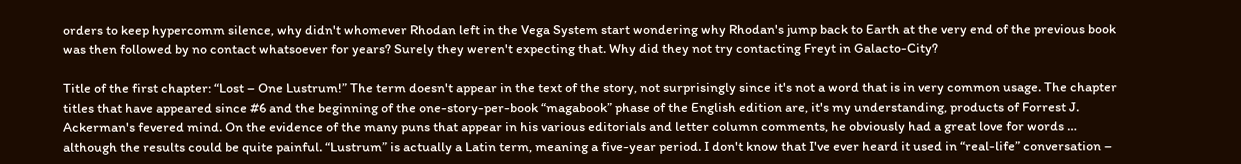orders to keep hypercomm silence, why didn't whomever Rhodan left in the Vega System start wondering why Rhodan's jump back to Earth at the very end of the previous book was then followed by no contact whatsoever for years? Surely they weren't expecting that. Why did they not try contacting Freyt in Galacto-City?

Title of the first chapter: “Lost – One Lustrum!” The term doesn't appear in the text of the story, not surprisingly since it's not a word that is in very common usage. The chapter titles that have appeared since #6 and the beginning of the one-story-per-book “magabook” phase of the English edition are, it's my understanding, products of Forrest J. Ackerman's fevered mind. On the evidence of the many puns that appear in his various editorials and letter column comments, he obviously had a great love for words … although the results could be quite painful. “Lustrum” is actually a Latin term, meaning a five-year period. I don't know that I've ever heard it used in “real-life” conversation –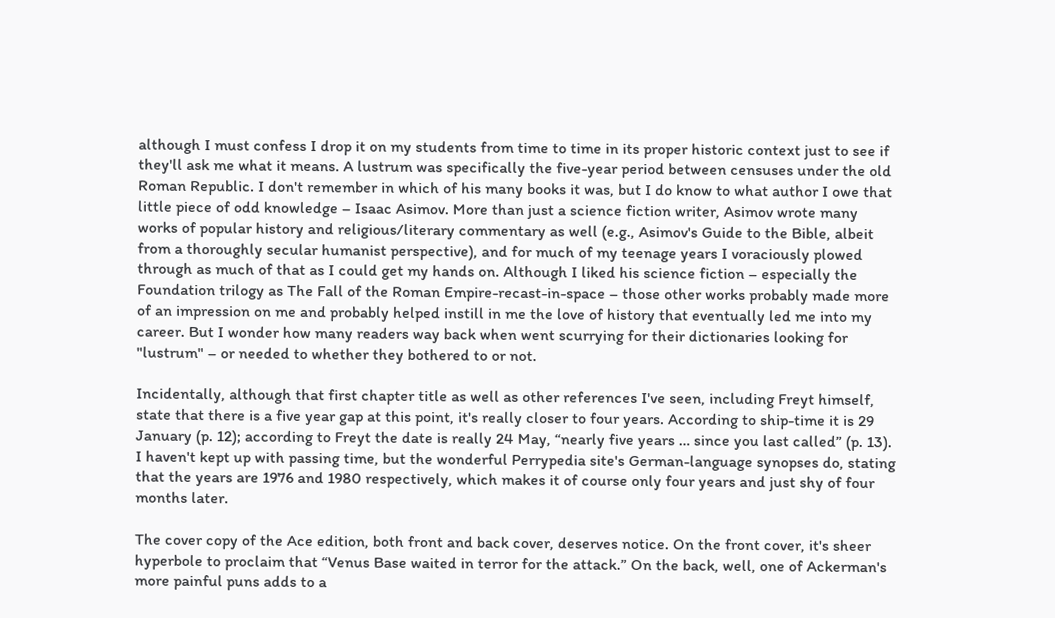although I must confess I drop it on my students from time to time in its proper historic context just to see if they'll ask me what it means. A lustrum was specifically the five-year period between censuses under the old Roman Republic. I don't remember in which of his many books it was, but I do know to what author I owe that little piece of odd knowledge – Isaac Asimov. More than just a science fiction writer, Asimov wrote many works of popular history and religious/literary commentary as well (e.g., Asimov's Guide to the Bible, albeit from a thoroughly secular humanist perspective), and for much of my teenage years I voraciously plowed through as much of that as I could get my hands on. Although I liked his science fiction – especially the Foundation trilogy as The Fall of the Roman Empire-recast-in-space – those other works probably made more of an impression on me and probably helped instill in me the love of history that eventually led me into my career. But I wonder how many readers way back when went scurrying for their dictionaries looking for "lustrum" – or needed to whether they bothered to or not.

Incidentally, although that first chapter title as well as other references I've seen, including Freyt himself, state that there is a five year gap at this point, it's really closer to four years. According to ship-time it is 29 January (p. 12); according to Freyt the date is really 24 May, “nearly five years … since you last called” (p. 13). I haven't kept up with passing time, but the wonderful Perrypedia site's German-language synopses do, stating that the years are 1976 and 1980 respectively, which makes it of course only four years and just shy of four months later.

The cover copy of the Ace edition, both front and back cover, deserves notice. On the front cover, it's sheer hyperbole to proclaim that “Venus Base waited in terror for the attack.” On the back, well, one of Ackerman's more painful puns adds to a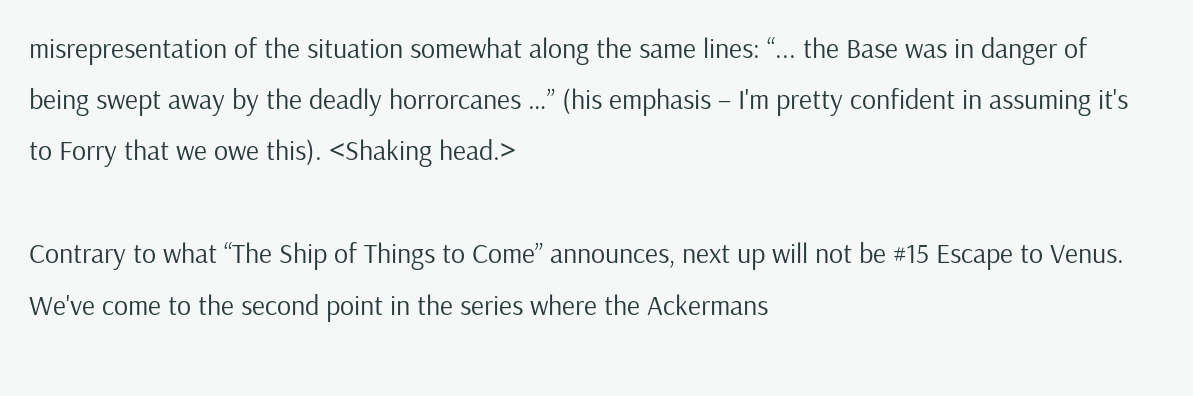misrepresentation of the situation somewhat along the same lines: “... the Base was in danger of being swept away by the deadly horrorcanes …” (his emphasis – I'm pretty confident in assuming it's to Forry that we owe this). <Shaking head.>

Contrary to what “The Ship of Things to Come” announces, next up will not be #15 Escape to Venus. We've come to the second point in the series where the Ackermans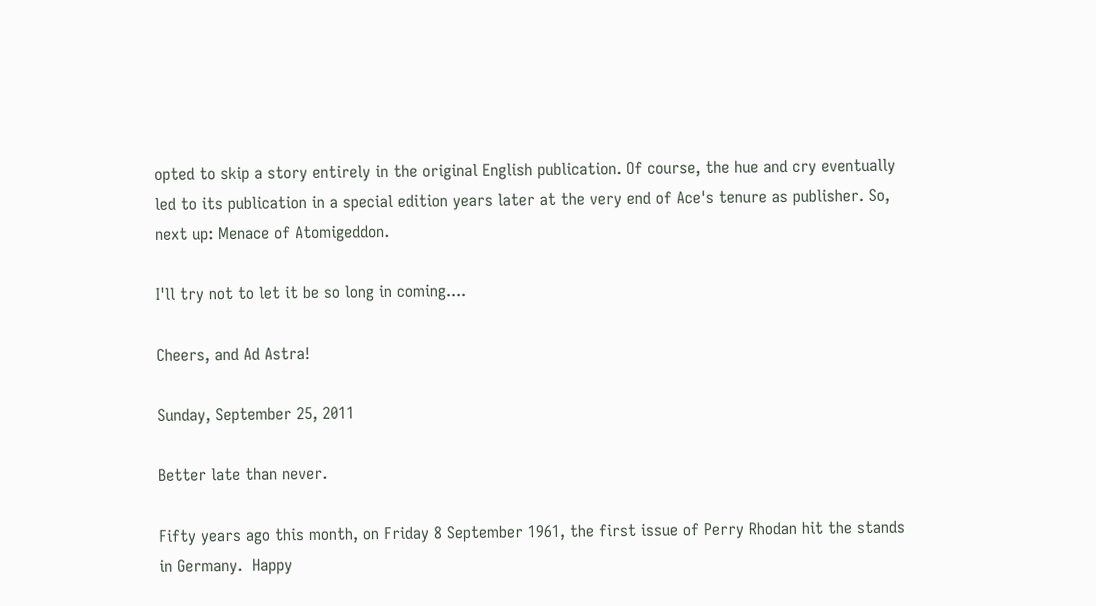opted to skip a story entirely in the original English publication. Of course, the hue and cry eventually led to its publication in a special edition years later at the very end of Ace's tenure as publisher. So, next up: Menace of Atomigeddon.

I'll try not to let it be so long in coming....

Cheers, and Ad Astra!

Sunday, September 25, 2011

Better late than never.

Fifty years ago this month, on Friday 8 September 1961, the first issue of Perry Rhodan hit the stands in Germany.  Happy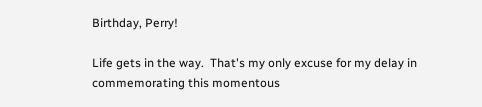Birthday, Perry!

Life gets in the way.  That's my only excuse for my delay in commemorating this momentous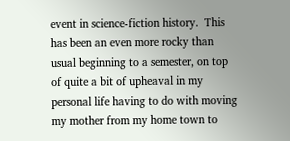event in science-fiction history.  This has been an even more rocky than usual beginning to a semester, on top of quite a bit of upheaval in my personal life having to do with moving my mother from my home town to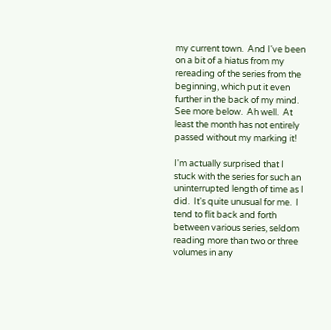my current town.  And I've been on a bit of a hiatus from my rereading of the series from the beginning, which put it even further in the back of my mind.  See more below.  Ah well.  At least the month has not entirely passed without my marking it!

I'm actually surprised that I stuck with the series for such an uninterrupted length of time as I did.  It's quite unusual for me.  I tend to flit back and forth between various series, seldom reading more than two or three volumes in any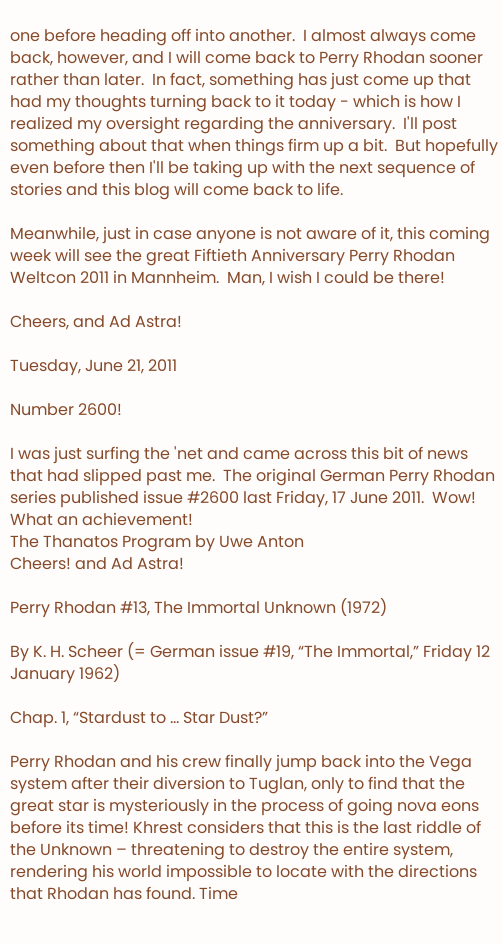one before heading off into another.  I almost always come back, however, and I will come back to Perry Rhodan sooner rather than later.  In fact, something has just come up that had my thoughts turning back to it today - which is how I realized my oversight regarding the anniversary.  I'll post something about that when things firm up a bit.  But hopefully even before then I'll be taking up with the next sequence of stories and this blog will come back to life.

Meanwhile, just in case anyone is not aware of it, this coming week will see the great Fiftieth Anniversary Perry Rhodan Weltcon 2011 in Mannheim.  Man, I wish I could be there!

Cheers, and Ad Astra!

Tuesday, June 21, 2011

Number 2600!

I was just surfing the 'net and came across this bit of news that had slipped past me.  The original German Perry Rhodan series published issue #2600 last Friday, 17 June 2011.  Wow!  What an achievement!
The Thanatos Program by Uwe Anton
Cheers! and Ad Astra!

Perry Rhodan #13, The Immortal Unknown (1972)

By K. H. Scheer (= German issue #19, “The Immortal,” Friday 12 January 1962)

Chap. 1, “Stardust to … Star Dust?”

Perry Rhodan and his crew finally jump back into the Vega system after their diversion to Tuglan, only to find that the great star is mysteriously in the process of going nova eons before its time! Khrest considers that this is the last riddle of the Unknown – threatening to destroy the entire system, rendering his world impossible to locate with the directions that Rhodan has found. Time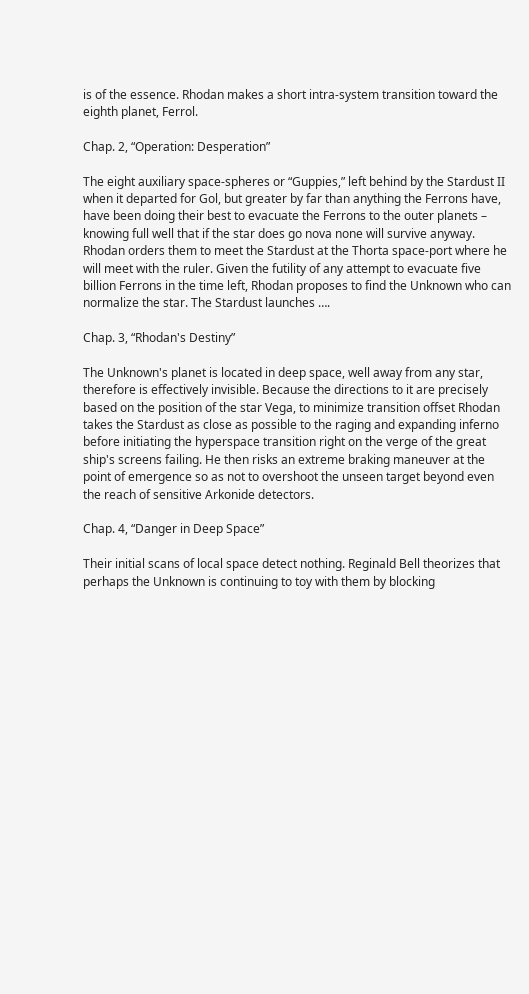is of the essence. Rhodan makes a short intra-system transition toward the eighth planet, Ferrol.

Chap. 2, “Operation: Desperation”

The eight auxiliary space-spheres or “Guppies,” left behind by the Stardust II when it departed for Gol, but greater by far than anything the Ferrons have, have been doing their best to evacuate the Ferrons to the outer planets – knowing full well that if the star does go nova none will survive anyway. Rhodan orders them to meet the Stardust at the Thorta space-port where he will meet with the ruler. Given the futility of any attempt to evacuate five billion Ferrons in the time left, Rhodan proposes to find the Unknown who can normalize the star. The Stardust launches ….

Chap. 3, “Rhodan's Destiny”

The Unknown's planet is located in deep space, well away from any star, therefore is effectively invisible. Because the directions to it are precisely based on the position of the star Vega, to minimize transition offset Rhodan takes the Stardust as close as possible to the raging and expanding inferno before initiating the hyperspace transition right on the verge of the great ship's screens failing. He then risks an extreme braking maneuver at the point of emergence so as not to overshoot the unseen target beyond even the reach of sensitive Arkonide detectors.

Chap. 4, “Danger in Deep Space”

Their initial scans of local space detect nothing. Reginald Bell theorizes that perhaps the Unknown is continuing to toy with them by blocking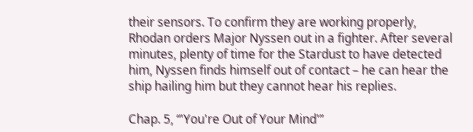their sensors. To confirm they are working properly, Rhodan orders Major Nyssen out in a fighter. After several minutes, plenty of time for the Stardust to have detected him, Nyssen finds himself out of contact – he can hear the ship hailing him but they cannot hear his replies.

Chap. 5, “'You're Out of Your Mind'”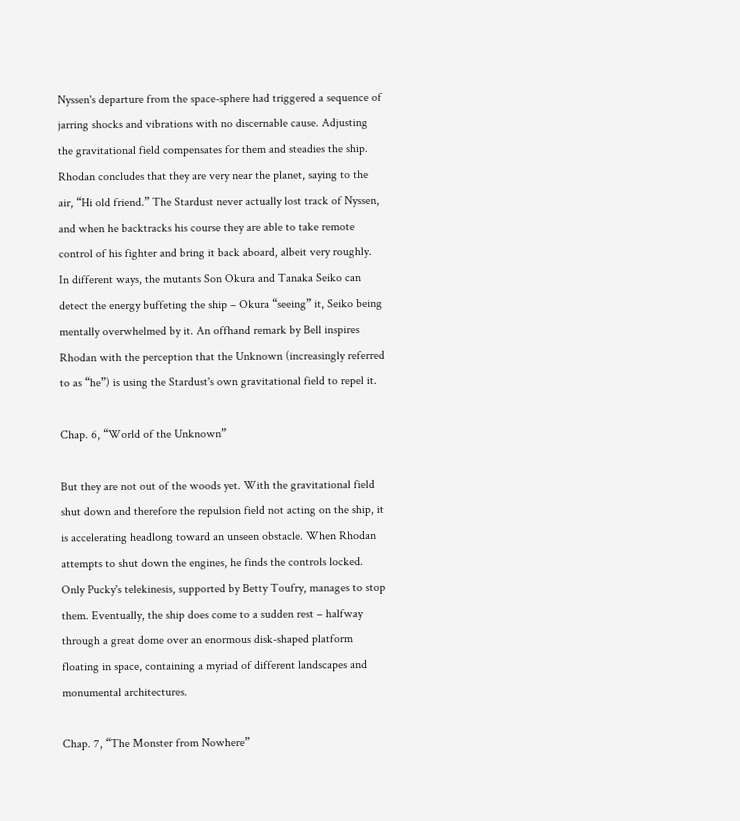Nyssen's departure from the space-sphere had triggered a sequence of jarring shocks and vibrations with no discernable cause. Adjusting the gravitational field compensates for them and steadies the ship. Rhodan concludes that they are very near the planet, saying to the air, “Hi old friend.” The Stardust never actually lost track of Nyssen, and when he backtracks his course they are able to take remote control of his fighter and bring it back aboard, albeit very roughly. In different ways, the mutants Son Okura and Tanaka Seiko can detect the energy buffeting the ship – Okura “seeing” it, Seiko being mentally overwhelmed by it. An offhand remark by Bell inspires Rhodan with the perception that the Unknown (increasingly referred to as “he”) is using the Stardust's own gravitational field to repel it.

Chap. 6, “World of the Unknown”

But they are not out of the woods yet. With the gravitational field shut down and therefore the repulsion field not acting on the ship, it is accelerating headlong toward an unseen obstacle. When Rhodan attempts to shut down the engines, he finds the controls locked. Only Pucky's telekinesis, supported by Betty Toufry, manages to stop them. Eventually, the ship does come to a sudden rest – halfway through a great dome over an enormous disk-shaped platform floating in space, containing a myriad of different landscapes and monumental architectures.

Chap. 7, “The Monster from Nowhere”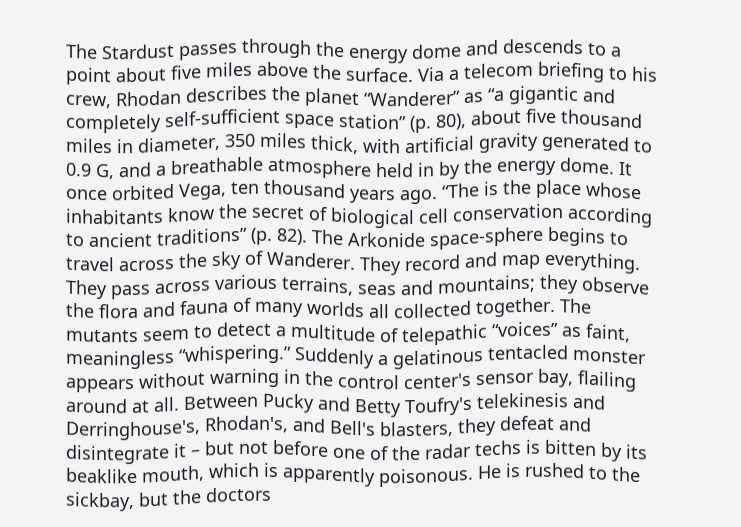The Stardust passes through the energy dome and descends to a point about five miles above the surface. Via a telecom briefing to his crew, Rhodan describes the planet “Wanderer” as “a gigantic and completely self-sufficient space station” (p. 80), about five thousand miles in diameter, 350 miles thick, with artificial gravity generated to 0.9 G, and a breathable atmosphere held in by the energy dome. It once orbited Vega, ten thousand years ago. “The is the place whose inhabitants know the secret of biological cell conservation according to ancient traditions” (p. 82). The Arkonide space-sphere begins to travel across the sky of Wanderer. They record and map everything. They pass across various terrains, seas and mountains; they observe the flora and fauna of many worlds all collected together. The mutants seem to detect a multitude of telepathic “voices” as faint, meaningless “whispering.” Suddenly a gelatinous tentacled monster appears without warning in the control center's sensor bay, flailing around at all. Between Pucky and Betty Toufry's telekinesis and Derringhouse's, Rhodan's, and Bell's blasters, they defeat and disintegrate it – but not before one of the radar techs is bitten by its beaklike mouth, which is apparently poisonous. He is rushed to the sickbay, but the doctors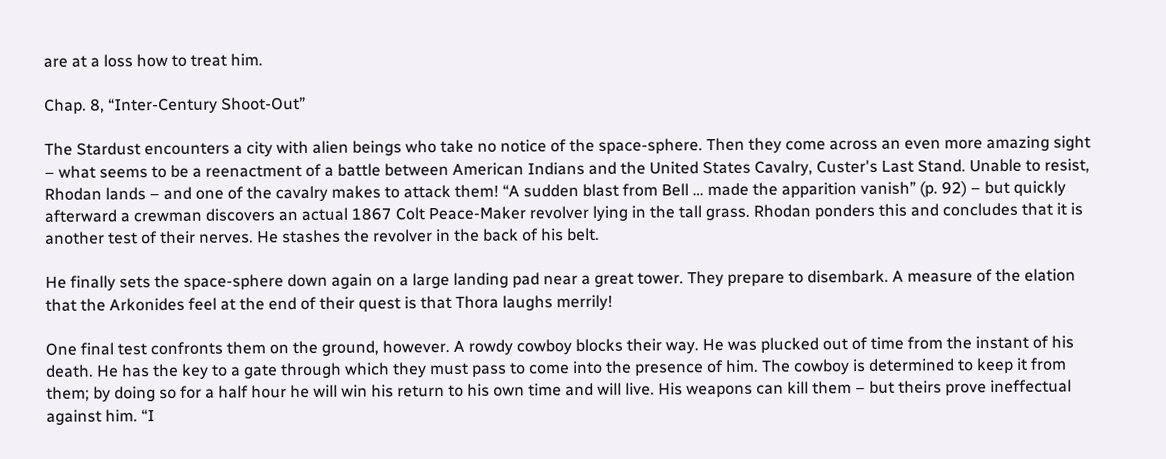are at a loss how to treat him.

Chap. 8, “Inter-Century Shoot-Out”

The Stardust encounters a city with alien beings who take no notice of the space-sphere. Then they come across an even more amazing sight – what seems to be a reenactment of a battle between American Indians and the United States Cavalry, Custer's Last Stand. Unable to resist, Rhodan lands – and one of the cavalry makes to attack them! “A sudden blast from Bell … made the apparition vanish” (p. 92) – but quickly afterward a crewman discovers an actual 1867 Colt Peace-Maker revolver lying in the tall grass. Rhodan ponders this and concludes that it is another test of their nerves. He stashes the revolver in the back of his belt.

He finally sets the space-sphere down again on a large landing pad near a great tower. They prepare to disembark. A measure of the elation that the Arkonides feel at the end of their quest is that Thora laughs merrily!

One final test confronts them on the ground, however. A rowdy cowboy blocks their way. He was plucked out of time from the instant of his death. He has the key to a gate through which they must pass to come into the presence of him. The cowboy is determined to keep it from them; by doing so for a half hour he will win his return to his own time and will live. His weapons can kill them – but theirs prove ineffectual against him. “I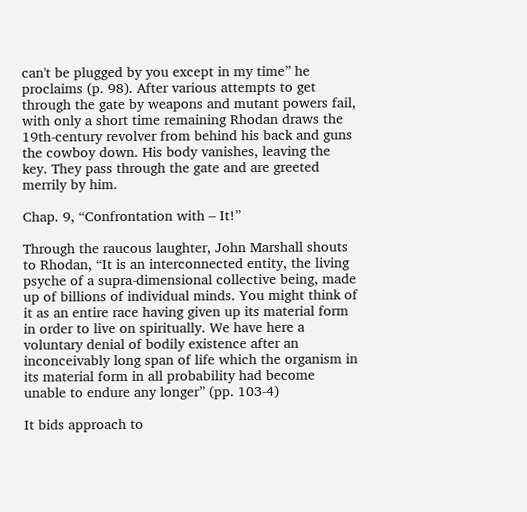can't be plugged by you except in my time” he proclaims (p. 98). After various attempts to get through the gate by weapons and mutant powers fail, with only a short time remaining Rhodan draws the 19th-century revolver from behind his back and guns the cowboy down. His body vanishes, leaving the key. They pass through the gate and are greeted merrily by him.

Chap. 9, “Confrontation with – It!”

Through the raucous laughter, John Marshall shouts to Rhodan, “It is an interconnected entity, the living psyche of a supra-dimensional collective being, made up of billions of individual minds. You might think of it as an entire race having given up its material form in order to live on spiritually. We have here a voluntary denial of bodily existence after an inconceivably long span of life which the organism in its material form in all probability had become unable to endure any longer” (pp. 103-4)

It bids approach to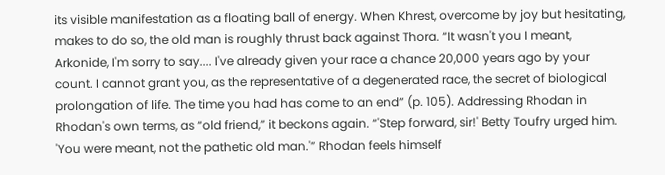its visible manifestation as a floating ball of energy. When Khrest, overcome by joy but hesitating, makes to do so, the old man is roughly thrust back against Thora. “It wasn't you I meant, Arkonide, I'm sorry to say.... I've already given your race a chance 20,000 years ago by your count. I cannot grant you, as the representative of a degenerated race, the secret of biological prolongation of life. The time you had has come to an end” (p. 105). Addressing Rhodan in Rhodan's own terms, as “old friend,” it beckons again. “'Step forward, sir!' Betty Toufry urged him. 'You were meant, not the pathetic old man.'” Rhodan feels himself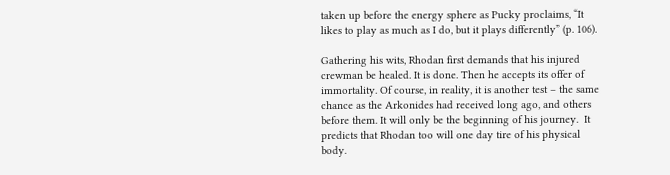taken up before the energy sphere as Pucky proclaims, “It likes to play as much as I do, but it plays differently” (p. 106).

Gathering his wits, Rhodan first demands that his injured crewman be healed. It is done. Then he accepts its offer of immortality. Of course, in reality, it is another test – the same chance as the Arkonides had received long ago, and others before them. It will only be the beginning of his journey.  It predicts that Rhodan too will one day tire of his physical body.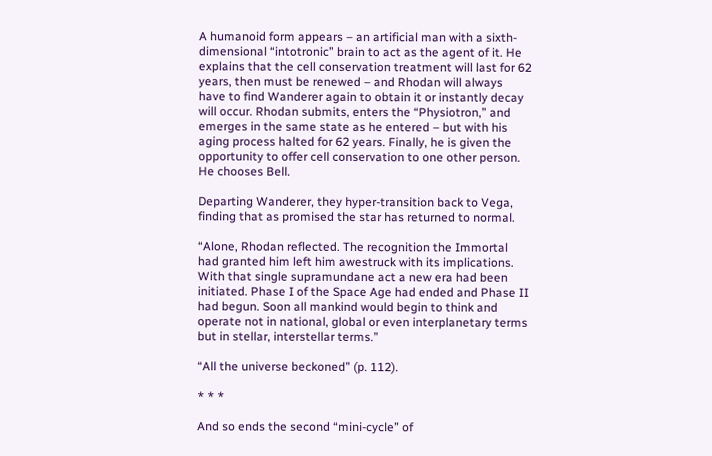A humanoid form appears – an artificial man with a sixth-dimensional “intotronic” brain to act as the agent of it. He explains that the cell conservation treatment will last for 62 years, then must be renewed – and Rhodan will always have to find Wanderer again to obtain it or instantly decay will occur. Rhodan submits, enters the “Physiotron,” and emerges in the same state as he entered – but with his aging process halted for 62 years. Finally, he is given the opportunity to offer cell conservation to one other person. He chooses Bell.

Departing Wanderer, they hyper-transition back to Vega, finding that as promised the star has returned to normal.

“Alone, Rhodan reflected. The recognition the Immortal had granted him left him awestruck with its implications. With that single supramundane act a new era had been initiated. Phase I of the Space Age had ended and Phase II had begun. Soon all mankind would begin to think and operate not in national, global or even interplanetary terms but in stellar, interstellar terms.”

“All the universe beckoned” (p. 112).

* * *

And so ends the second “mini-cycle” of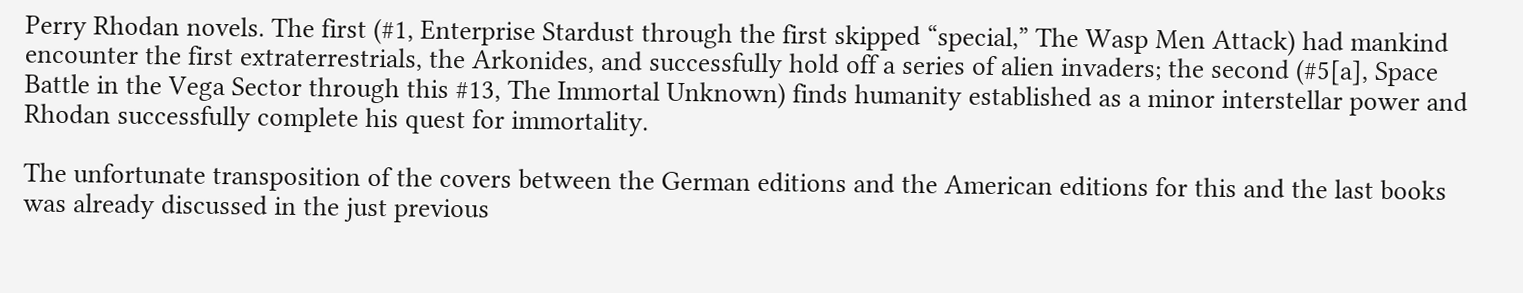Perry Rhodan novels. The first (#1, Enterprise Stardust through the first skipped “special,” The Wasp Men Attack) had mankind encounter the first extraterrestrials, the Arkonides, and successfully hold off a series of alien invaders; the second (#5[a], Space Battle in the Vega Sector through this #13, The Immortal Unknown) finds humanity established as a minor interstellar power and Rhodan successfully complete his quest for immortality.

The unfortunate transposition of the covers between the German editions and the American editions for this and the last books was already discussed in the just previous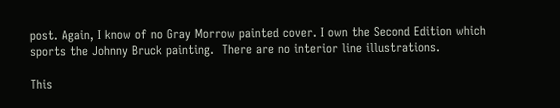post. Again, I know of no Gray Morrow painted cover. I own the Second Edition which sports the Johnny Bruck painting.  There are no interior line illustrations.

This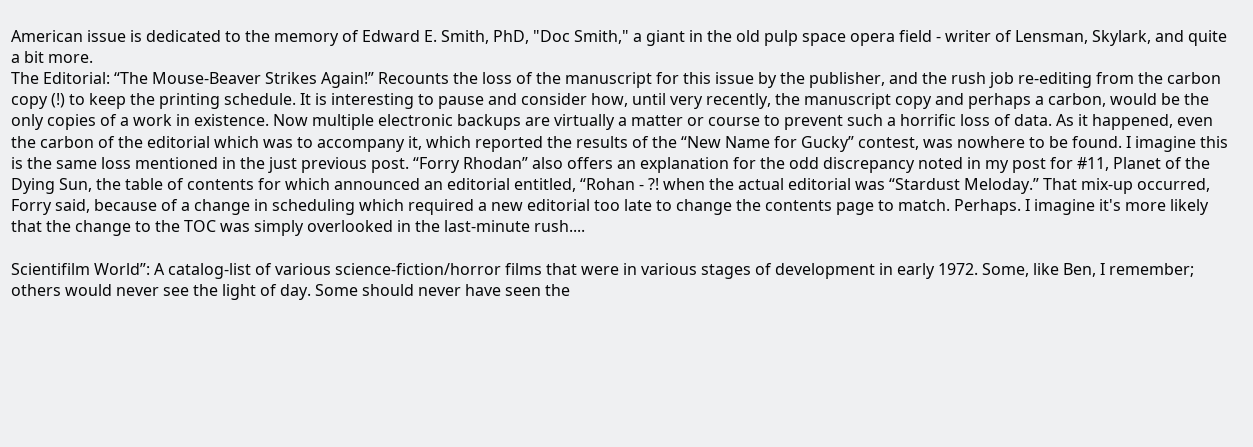American issue is dedicated to the memory of Edward E. Smith, PhD, "Doc Smith," a giant in the old pulp space opera field - writer of Lensman, Skylark, and quite a bit more.
The Editorial: “The Mouse-Beaver Strikes Again!” Recounts the loss of the manuscript for this issue by the publisher, and the rush job re-editing from the carbon copy (!) to keep the printing schedule. It is interesting to pause and consider how, until very recently, the manuscript copy and perhaps a carbon, would be the only copies of a work in existence. Now multiple electronic backups are virtually a matter or course to prevent such a horrific loss of data. As it happened, even the carbon of the editorial which was to accompany it, which reported the results of the “New Name for Gucky” contest, was nowhere to be found. I imagine this is the same loss mentioned in the just previous post. “Forry Rhodan” also offers an explanation for the odd discrepancy noted in my post for #11, Planet of the Dying Sun, the table of contents for which announced an editorial entitled, “Rohan - ?! when the actual editorial was “Stardust Meloday.” That mix-up occurred, Forry said, because of a change in scheduling which required a new editorial too late to change the contents page to match. Perhaps. I imagine it's more likely that the change to the TOC was simply overlooked in the last-minute rush....

Scientifilm World”: A catalog-list of various science-fiction/horror films that were in various stages of development in early 1972. Some, like Ben, I remember; others would never see the light of day. Some should never have seen the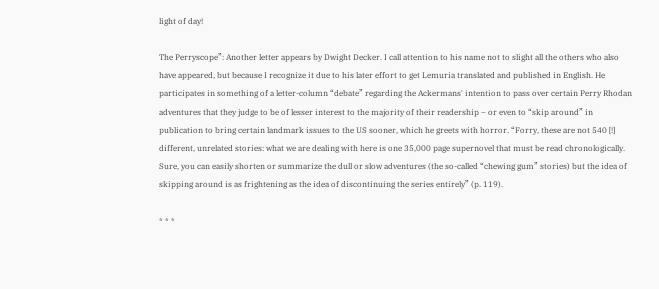light of day!

The Perryscope”: Another letter appears by Dwight Decker. I call attention to his name not to slight all the others who also have appeared, but because I recognize it due to his later effort to get Lemuria translated and published in English. He participates in something of a letter-column “debate” regarding the Ackermans' intention to pass over certain Perry Rhodan adventures that they judge to be of lesser interest to the majority of their readership – or even to “skip around” in publication to bring certain landmark issues to the US sooner, which he greets with horror. “Forry, these are not 540 [!] different, unrelated stories: what we are dealing with here is one 35,000 page supernovel that must be read chronologically. Sure, you can easily shorten or summarize the dull or slow adventures (the so-called “chewing gum” stories) but the idea of skipping around is as frightening as the idea of discontinuing the series entirely” (p. 119).

* * *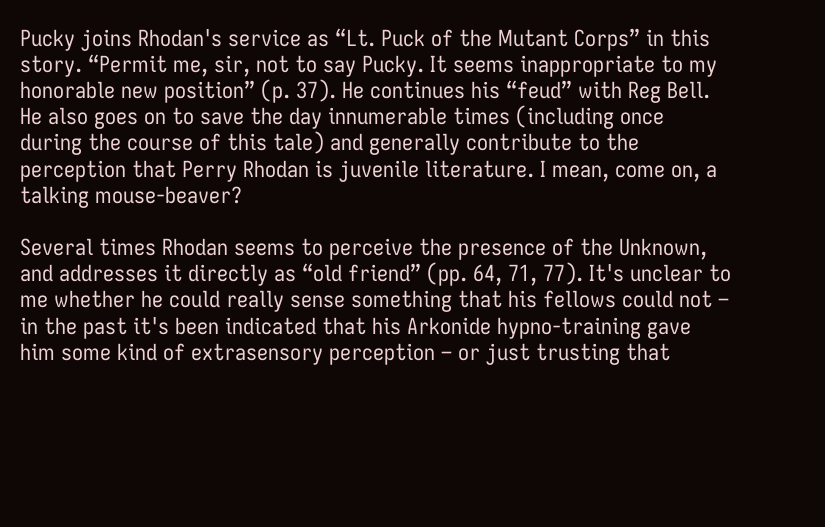Pucky joins Rhodan's service as “Lt. Puck of the Mutant Corps” in this story. “Permit me, sir, not to say Pucky. It seems inappropriate to my honorable new position” (p. 37). He continues his “feud” with Reg Bell. He also goes on to save the day innumerable times (including once during the course of this tale) and generally contribute to the perception that Perry Rhodan is juvenile literature. I mean, come on, a talking mouse-beaver?

Several times Rhodan seems to perceive the presence of the Unknown, and addresses it directly as “old friend” (pp. 64, 71, 77). It's unclear to me whether he could really sense something that his fellows could not – in the past it's been indicated that his Arkonide hypno-training gave him some kind of extrasensory perception – or just trusting that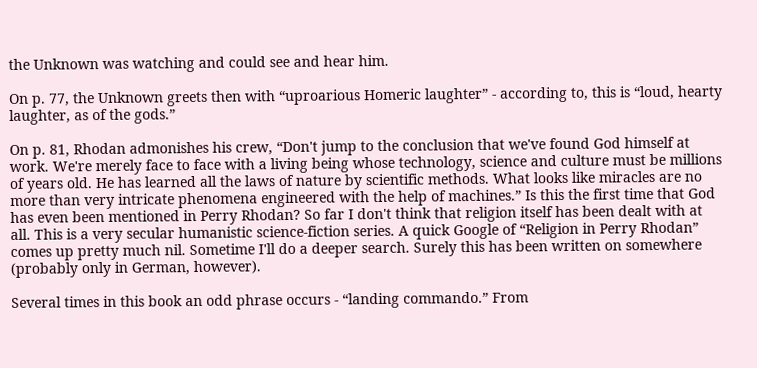the Unknown was watching and could see and hear him.

On p. 77, the Unknown greets then with “uproarious Homeric laughter” - according to, this is “loud, hearty laughter, as of the gods.”

On p. 81, Rhodan admonishes his crew, “Don't jump to the conclusion that we've found God himself at work. We're merely face to face with a living being whose technology, science and culture must be millions of years old. He has learned all the laws of nature by scientific methods. What looks like miracles are no more than very intricate phenomena engineered with the help of machines.” Is this the first time that God has even been mentioned in Perry Rhodan? So far I don't think that religion itself has been dealt with at all. This is a very secular humanistic science-fiction series. A quick Google of “Religion in Perry Rhodan” comes up pretty much nil. Sometime I'll do a deeper search. Surely this has been written on somewhere (probably only in German, however).

Several times in this book an odd phrase occurs - “landing commando.” From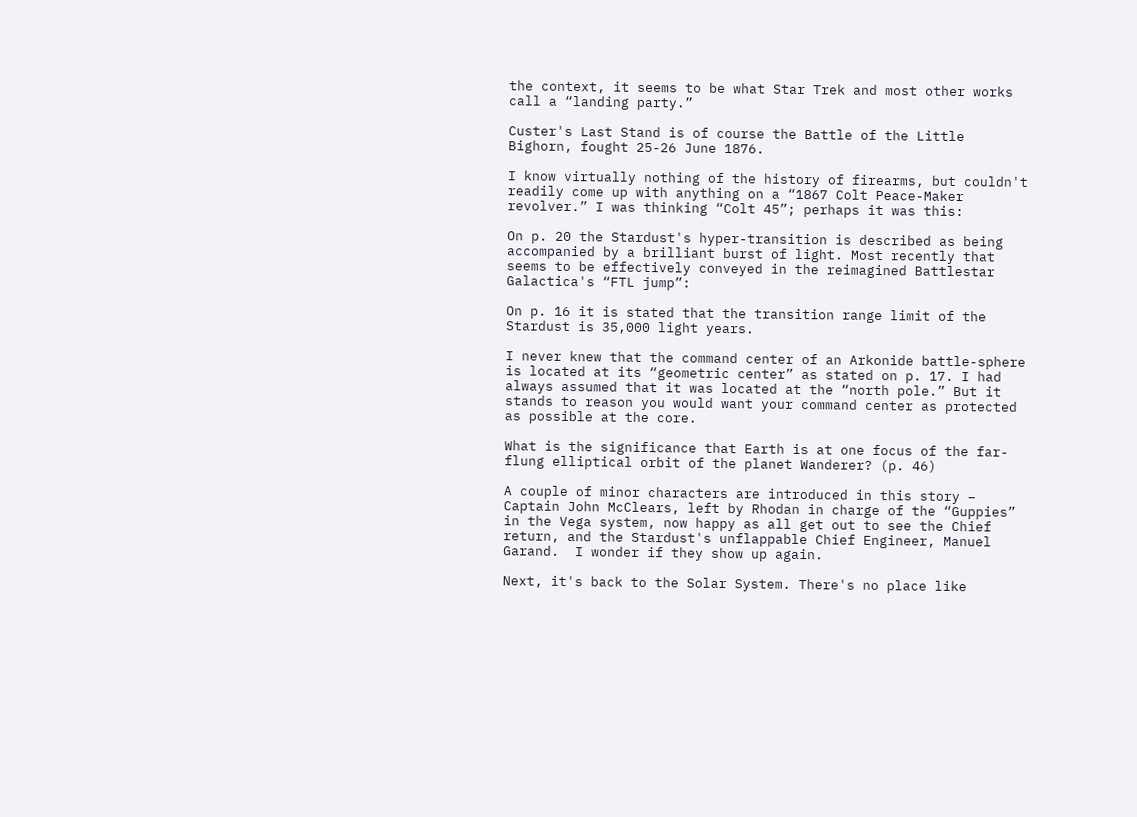the context, it seems to be what Star Trek and most other works call a “landing party.”

Custer's Last Stand is of course the Battle of the Little Bighorn, fought 25-26 June 1876.

I know virtually nothing of the history of firearms, but couldn't readily come up with anything on a “1867 Colt Peace-Maker revolver.” I was thinking “Colt 45”; perhaps it was this:

On p. 20 the Stardust's hyper-transition is described as being accompanied by a brilliant burst of light. Most recently that seems to be effectively conveyed in the reimagined Battlestar Galactica's “FTL jump”:

On p. 16 it is stated that the transition range limit of the Stardust is 35,000 light years.

I never knew that the command center of an Arkonide battle-sphere is located at its “geometric center” as stated on p. 17. I had always assumed that it was located at the “north pole.” But it stands to reason you would want your command center as protected as possible at the core.

What is the significance that Earth is at one focus of the far-flung elliptical orbit of the planet Wanderer? (p. 46)

A couple of minor characters are introduced in this story – Captain John McClears, left by Rhodan in charge of the “Guppies” in the Vega system, now happy as all get out to see the Chief return, and the Stardust's unflappable Chief Engineer, Manuel Garand.  I wonder if they show up again.

Next, it's back to the Solar System. There's no place like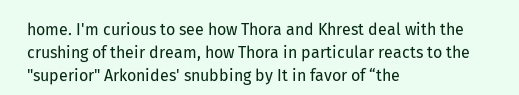home. I'm curious to see how Thora and Khrest deal with the crushing of their dream, how Thora in particular reacts to the "superior" Arkonides' snubbing by It in favor of “the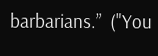barbarians.”  ("You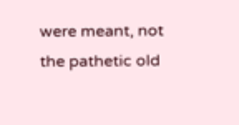were meant, not the pathetic old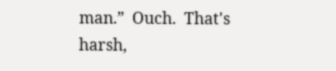man.”  Ouch.  That's harsh,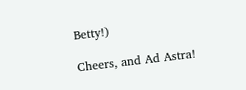Betty!)

Cheers, and Ad Astra!